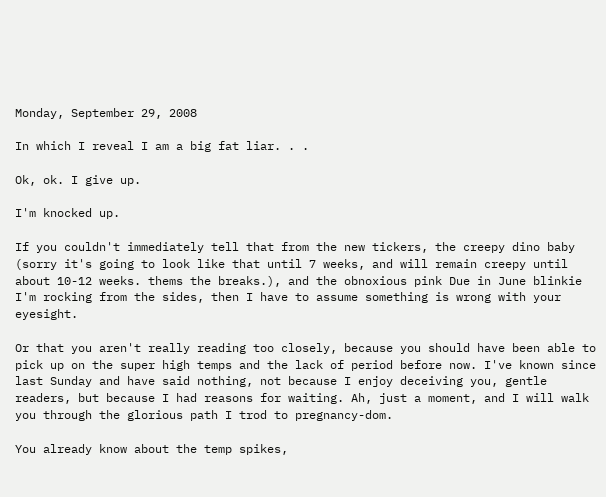Monday, September 29, 2008

In which I reveal I am a big fat liar. . .

Ok, ok. I give up.

I'm knocked up.

If you couldn't immediately tell that from the new tickers, the creepy dino baby (sorry it's going to look like that until 7 weeks, and will remain creepy until about 10-12 weeks. thems the breaks.), and the obnoxious pink Due in June blinkie I'm rocking from the sides, then I have to assume something is wrong with your eyesight.

Or that you aren't really reading too closely, because you should have been able to pick up on the super high temps and the lack of period before now. I've known since last Sunday and have said nothing, not because I enjoy deceiving you, gentle readers, but because I had reasons for waiting. Ah, just a moment, and I will walk you through the glorious path I trod to pregnancy-dom.

You already know about the temp spikes,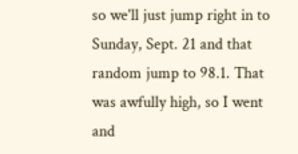so we'll just jump right in to Sunday, Sept. 21 and that random jump to 98.1. That was awfully high, so I went and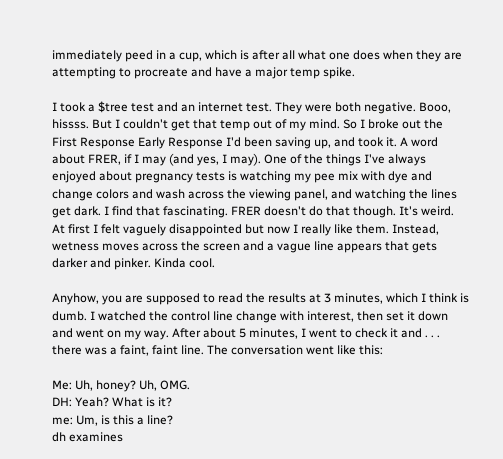immediately peed in a cup, which is after all what one does when they are attempting to procreate and have a major temp spike.

I took a $tree test and an internet test. They were both negative. Booo, hissss. But I couldn't get that temp out of my mind. So I broke out the First Response Early Response I'd been saving up, and took it. A word about FRER, if I may (and yes, I may). One of the things I've always enjoyed about pregnancy tests is watching my pee mix with dye and change colors and wash across the viewing panel, and watching the lines get dark. I find that fascinating. FRER doesn't do that though. It's weird. At first I felt vaguely disappointed but now I really like them. Instead, wetness moves across the screen and a vague line appears that gets darker and pinker. Kinda cool.

Anyhow, you are supposed to read the results at 3 minutes, which I think is dumb. I watched the control line change with interest, then set it down and went on my way. After about 5 minutes, I went to check it and . . . there was a faint, faint line. The conversation went like this:

Me: Uh, honey? Uh, OMG.
DH: Yeah? What is it?
me: Um, is this a line?
dh examines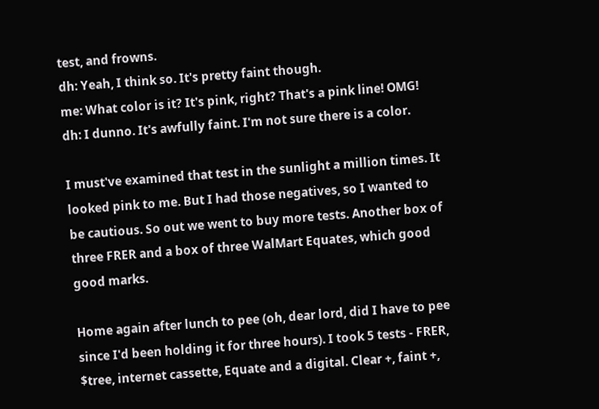test, and frowns.
dh: Yeah, I think so. It's pretty faint though.
me: What color is it? It's pink, right? That's a pink line! OMG!
dh: I dunno. It's awfully faint. I'm not sure there is a color.

I must've examined that test in the sunlight a million times. It looked pink to me. But I had those negatives, so I wanted to be cautious. So out we went to buy more tests. Another box of three FRER and a box of three WalMart Equates, which good good marks.

Home again after lunch to pee (oh, dear lord, did I have to pee since I'd been holding it for three hours). I took 5 tests - FRER, $tree, internet cassette, Equate and a digital. Clear +, faint +,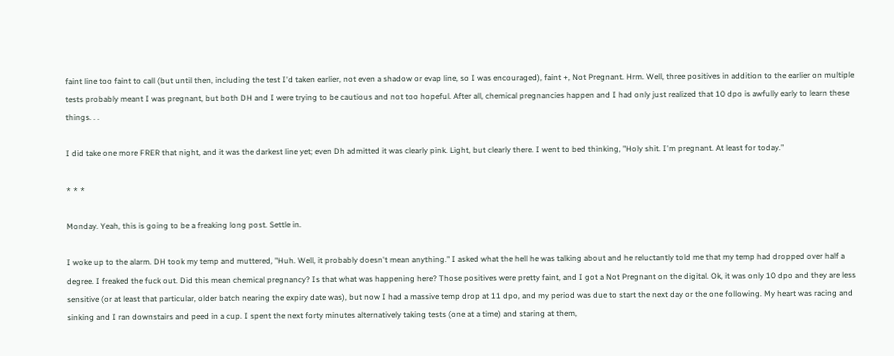faint line too faint to call (but until then, including the test I'd taken earlier, not even a shadow or evap line, so I was encouraged), faint +, Not Pregnant. Hrm. Well, three positives in addition to the earlier on multiple tests probably meant I was pregnant, but both DH and I were trying to be cautious and not too hopeful. After all, chemical pregnancies happen and I had only just realized that 10 dpo is awfully early to learn these things. . .

I did take one more FRER that night, and it was the darkest line yet; even Dh admitted it was clearly pink. Light, but clearly there. I went to bed thinking, "Holy shit. I'm pregnant. At least for today."

* * *

Monday. Yeah, this is going to be a freaking long post. Settle in.

I woke up to the alarm. DH took my temp and muttered, "Huh. Well, it probably doesn't mean anything." I asked what the hell he was talking about and he reluctantly told me that my temp had dropped over half a degree. I freaked the fuck out. Did this mean chemical pregnancy? Is that what was happening here? Those positives were pretty faint, and I got a Not Pregnant on the digital. Ok, it was only 10 dpo and they are less sensitive (or at least that particular, older batch nearing the expiry date was), but now I had a massive temp drop at 11 dpo, and my period was due to start the next day or the one following. My heart was racing and sinking and I ran downstairs and peed in a cup. I spent the next forty minutes alternatively taking tests (one at a time) and staring at them,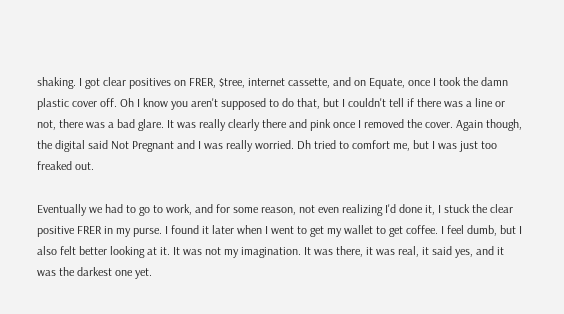shaking. I got clear positives on FRER, $tree, internet cassette, and on Equate, once I took the damn plastic cover off. Oh I know you aren't supposed to do that, but I couldn't tell if there was a line or not, there was a bad glare. It was really clearly there and pink once I removed the cover. Again though, the digital said Not Pregnant and I was really worried. Dh tried to comfort me, but I was just too freaked out.

Eventually we had to go to work, and for some reason, not even realizing I'd done it, I stuck the clear positive FRER in my purse. I found it later when I went to get my wallet to get coffee. I feel dumb, but I also felt better looking at it. It was not my imagination. It was there, it was real, it said yes, and it was the darkest one yet.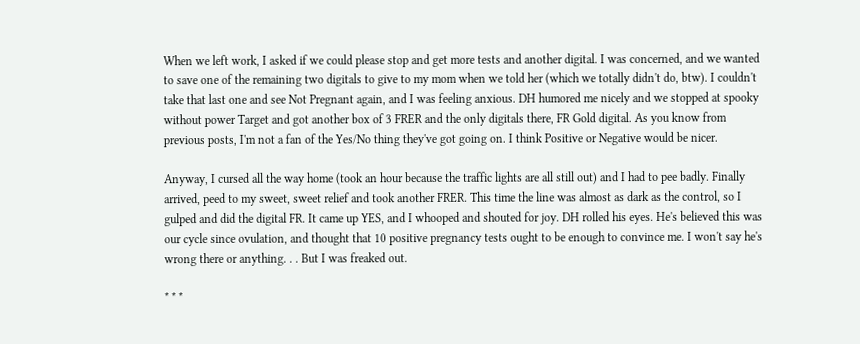When we left work, I asked if we could please stop and get more tests and another digital. I was concerned, and we wanted to save one of the remaining two digitals to give to my mom when we told her (which we totally didn't do, btw). I couldn't take that last one and see Not Pregnant again, and I was feeling anxious. DH humored me nicely and we stopped at spooky without power Target and got another box of 3 FRER and the only digitals there, FR Gold digital. As you know from previous posts, I'm not a fan of the Yes/No thing they've got going on. I think Positive or Negative would be nicer.

Anyway, I cursed all the way home (took an hour because the traffic lights are all still out) and I had to pee badly. Finally arrived, peed to my sweet, sweet relief and took another FRER. This time the line was almost as dark as the control, so I gulped and did the digital FR. It came up YES, and I whooped and shouted for joy. DH rolled his eyes. He's believed this was our cycle since ovulation, and thought that 10 positive pregnancy tests ought to be enough to convince me. I won't say he's wrong there or anything. . . But I was freaked out.

* * *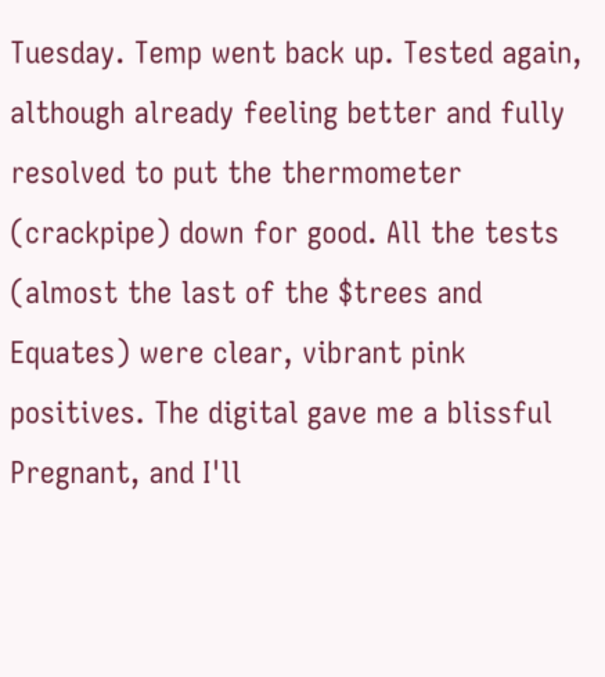Tuesday. Temp went back up. Tested again, although already feeling better and fully resolved to put the thermometer (crackpipe) down for good. All the tests (almost the last of the $trees and Equates) were clear, vibrant pink positives. The digital gave me a blissful Pregnant, and I'll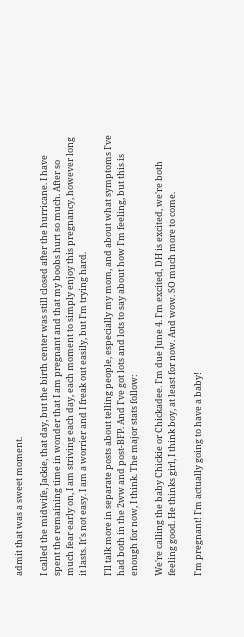admit that was a sweet moment.

I called the midwife, Jackie, that day, but the birth center was still closed after the hurricane. I have spent the remaining time in wonder that I am pregnant and that my boobs hurt so much. After so much fear early on, I am striving each day, each moment to simply enjoy this pregnancy, however long it lasts. It's not easy. I am a worrier and I freak out easily, but I'm trying hard.

I'll talk more in separate posts about telling people, especially my mom, and about what symptoms I've had both in the 2ww and post-BFP. And I've got lots and lots to say about how I'm feeling, but this is enough for now, I think. The major stats follow:

We're calling the baby Chickie or Chickadee. I'm due June 4. I'm excited, DH is excited, we're both feeling good. He thinks girl, I think boy, at least for now. And wow. SO much more to come.

I'm pregnant! I'm actually going to have a baby!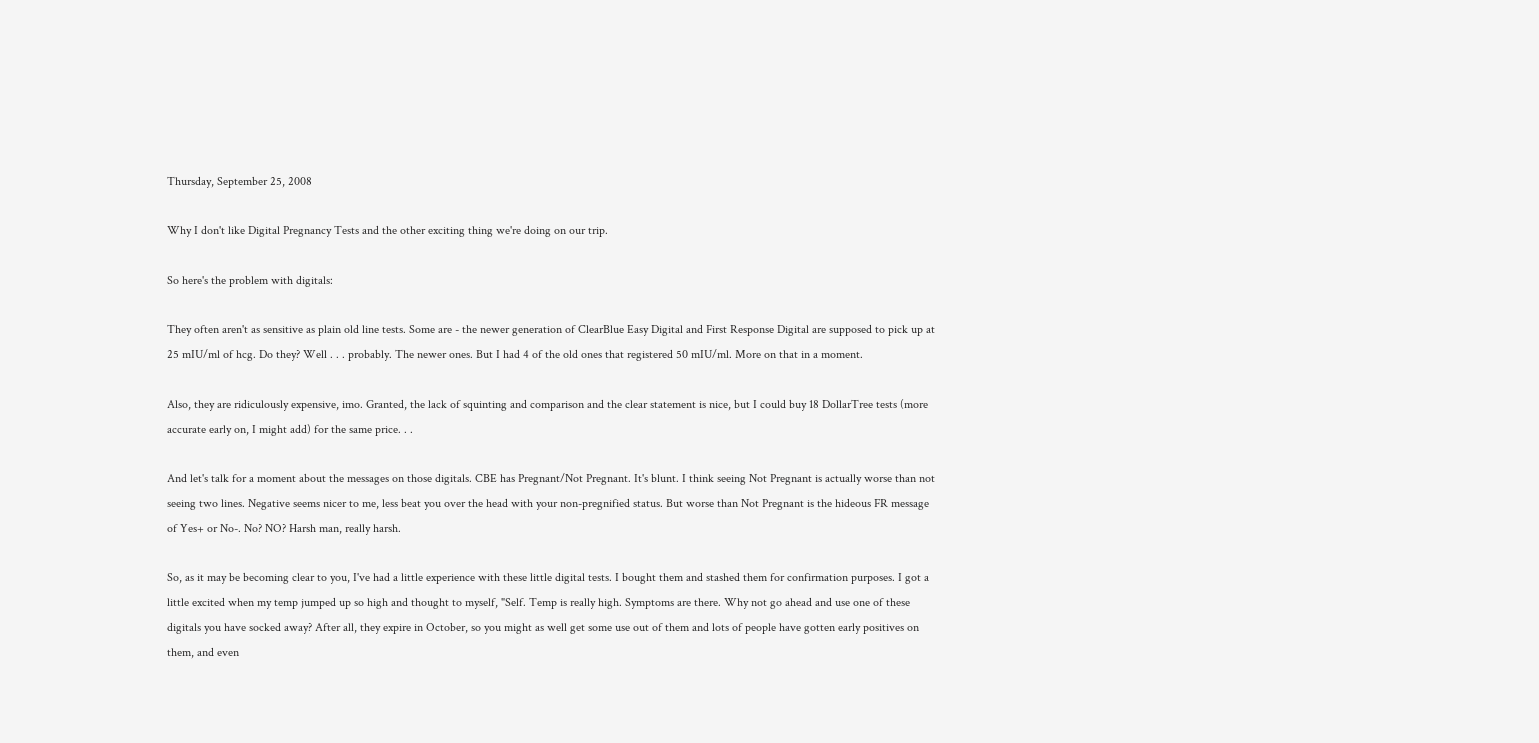Thursday, September 25, 2008

Why I don't like Digital Pregnancy Tests and the other exciting thing we're doing on our trip.

So here's the problem with digitals:

They often aren't as sensitive as plain old line tests. Some are - the newer generation of ClearBlue Easy Digital and First Response Digital are supposed to pick up at 25 mIU/ml of hcg. Do they? Well . . . probably. The newer ones. But I had 4 of the old ones that registered 50 mIU/ml. More on that in a moment.

Also, they are ridiculously expensive, imo. Granted, the lack of squinting and comparison and the clear statement is nice, but I could buy 18 DollarTree tests (more accurate early on, I might add) for the same price. . .

And let's talk for a moment about the messages on those digitals. CBE has Pregnant/Not Pregnant. It's blunt. I think seeing Not Pregnant is actually worse than not seeing two lines. Negative seems nicer to me, less beat you over the head with your non-pregnified status. But worse than Not Pregnant is the hideous FR message of Yes+ or No-. No? NO? Harsh man, really harsh.

So, as it may be becoming clear to you, I've had a little experience with these little digital tests. I bought them and stashed them for confirmation purposes. I got a little excited when my temp jumped up so high and thought to myself, "Self. Temp is really high. Symptoms are there. Why not go ahead and use one of these digitals you have socked away? After all, they expire in October, so you might as well get some use out of them and lots of people have gotten early positives on them, and even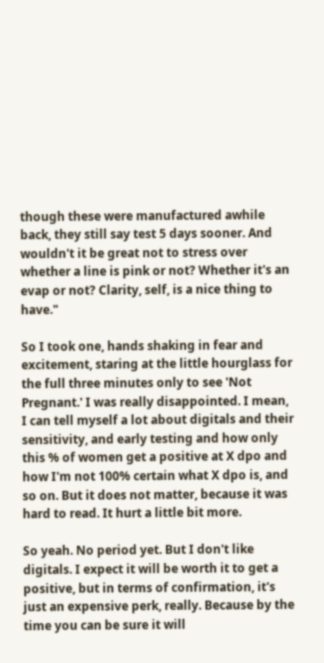though these were manufactured awhile back, they still say test 5 days sooner. And wouldn't it be great not to stress over whether a line is pink or not? Whether it's an evap or not? Clarity, self, is a nice thing to have."

So I took one, hands shaking in fear and excitement, staring at the little hourglass for the full three minutes only to see 'Not Pregnant.' I was really disappointed. I mean, I can tell myself a lot about digitals and their sensitivity, and early testing and how only this % of women get a positive at X dpo and how I'm not 100% certain what X dpo is, and so on. But it does not matter, because it was hard to read. It hurt a little bit more.

So yeah. No period yet. But I don't like digitals. I expect it will be worth it to get a positive, but in terms of confirmation, it's just an expensive perk, really. Because by the time you can be sure it will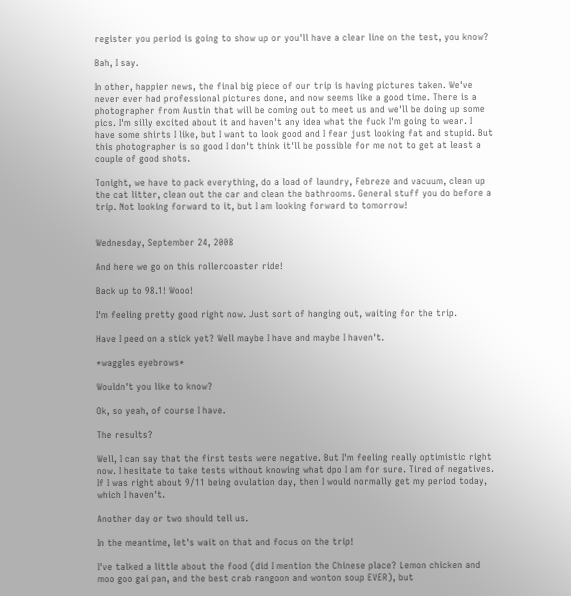register you period is going to show up or you'll have a clear line on the test, you know?

Bah, I say.

In other, happier news, the final big piece of our trip is having pictures taken. We've never ever had professional pictures done, and now seems like a good time. There is a photographer from Austin that will be coming out to meet us and we'll be doing up some pics. I'm silly excited about it and haven't any idea what the fuck I'm going to wear. I have some shirts I like, but I want to look good and I fear just looking fat and stupid. But this photographer is so good I don't think it'll be possible for me not to get at least a couple of good shots.

Tonight, we have to pack everything, do a load of laundry, Febreze and vacuum, clean up the cat litter, clean out the car and clean the bathrooms. General stuff you do before a trip. Not looking forward to it, but I am looking forward to tomorrow!


Wednesday, September 24, 2008

And here we go on this rollercoaster ride!

Back up to 98.1! Wooo!

I'm feeling pretty good right now. Just sort of hanging out, waiting for the trip.

Have I peed on a stick yet? Well maybe I have and maybe I haven't.

*waggles eyebrows*

Wouldn't you like to know?

Ok, so yeah, of course I have.

The results?

Well, I can say that the first tests were negative. But I'm feeling really optimistic right now. I hesitate to take tests without knowing what dpo I am for sure. Tired of negatives. If I was right about 9/11 being ovulation day, then I would normally get my period today, which I haven't.

Another day or two should tell us.

In the meantime, let's wait on that and focus on the trip!

I've talked a little about the food (did I mention the Chinese place? Lemon chicken and moo goo gai pan, and the best crab rangoon and wonton soup EVER), but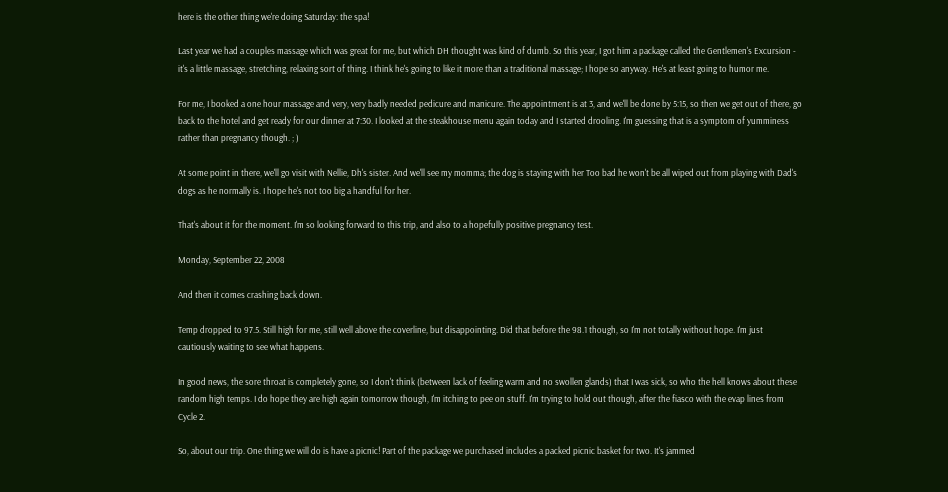here is the other thing we're doing Saturday: the spa!

Last year we had a couples massage which was great for me, but which DH thought was kind of dumb. So this year, I got him a package called the Gentlemen's Excursion - it's a little massage, stretching, relaxing sort of thing. I think he's going to like it more than a traditional massage; I hope so anyway. He's at least going to humor me.

For me, I booked a one hour massage and very, very badly needed pedicure and manicure. The appointment is at 3, and we'll be done by 5:15, so then we get out of there, go back to the hotel and get ready for our dinner at 7:30. I looked at the steakhouse menu again today and I started drooling. I'm guessing that is a symptom of yumminess rather than pregnancy though. ; )

At some point in there, we'll go visit with Nellie, Dh's sister. And we'll see my momma; the dog is staying with her Too bad he won't be all wiped out from playing with Dad's dogs as he normally is. I hope he's not too big a handful for her.

That's about it for the moment. I'm so looking forward to this trip, and also to a hopefully positive pregnancy test.

Monday, September 22, 2008

And then it comes crashing back down.

Temp dropped to 97.5. Still high for me, still well above the coverline, but disappointing. Did that before the 98.1 though, so I'm not totally without hope. I'm just cautiously waiting to see what happens.

In good news, the sore throat is completely gone, so I don't think (between lack of feeling warm and no swollen glands) that I was sick, so who the hell knows about these random high temps. I do hope they are high again tomorrow though, I'm itching to pee on stuff. I'm trying to hold out though, after the fiasco with the evap lines from Cycle 2.

So, about our trip. One thing we will do is have a picnic! Part of the package we purchased includes a packed picnic basket for two. It's jammed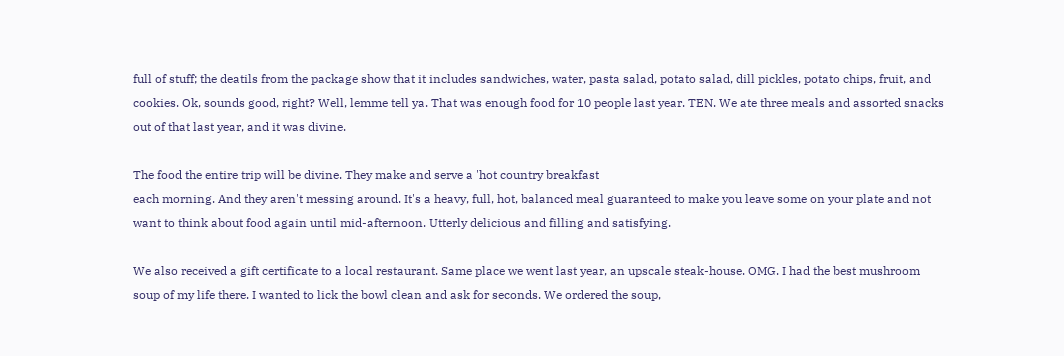full of stuff; the deatils from the package show that it includes sandwiches, water, pasta salad, potato salad, dill pickles, potato chips, fruit, and cookies. Ok, sounds good, right? Well, lemme tell ya. That was enough food for 10 people last year. TEN. We ate three meals and assorted snacks out of that last year, and it was divine.

The food the entire trip will be divine. They make and serve a 'hot country breakfast
each morning. And they aren't messing around. It's a heavy, full, hot, balanced meal guaranteed to make you leave some on your plate and not want to think about food again until mid-afternoon. Utterly delicious and filling and satisfying.

We also received a gift certificate to a local restaurant. Same place we went last year, an upscale steak-house. OMG. I had the best mushroom soup of my life there. I wanted to lick the bowl clean and ask for seconds. We ordered the soup,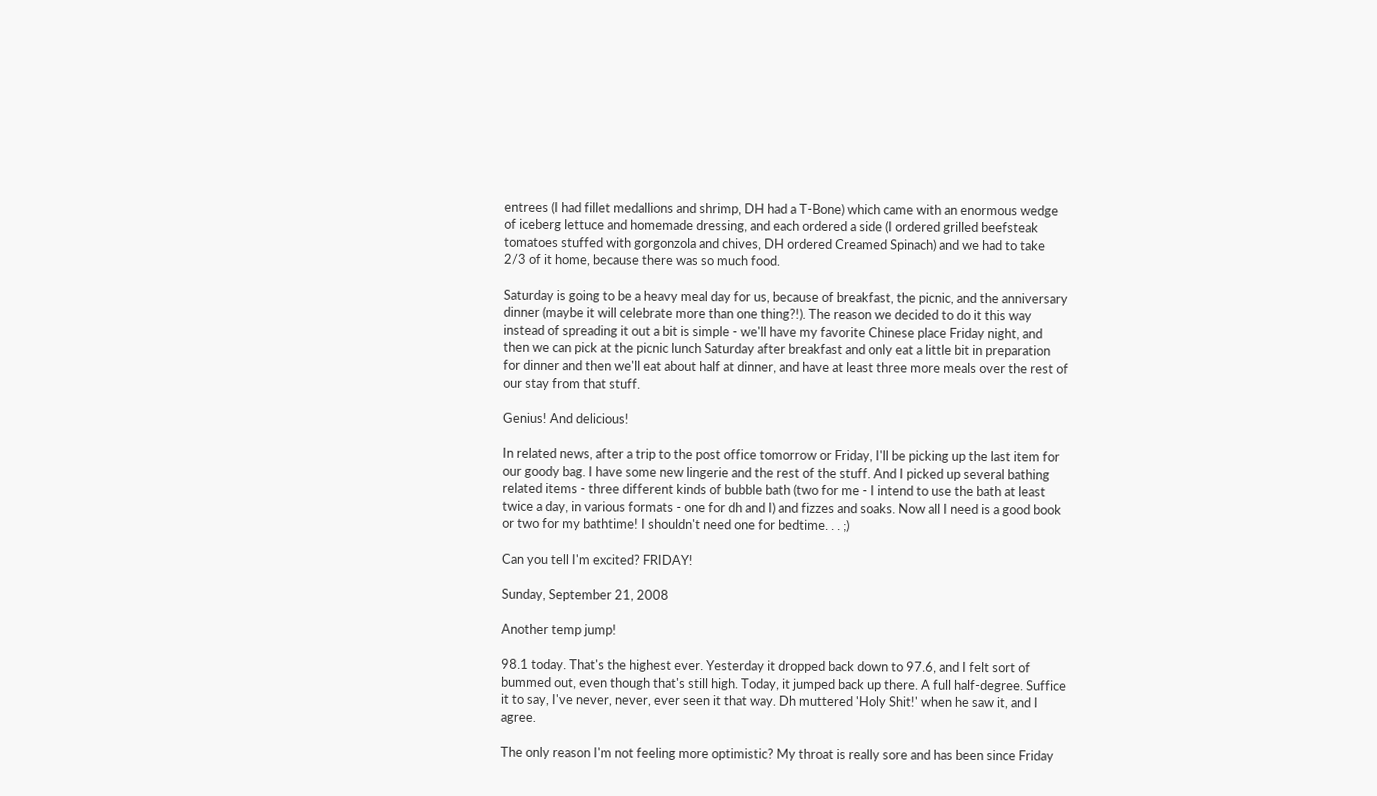entrees (I had fillet medallions and shrimp, DH had a T-Bone) which came with an enormous wedge of iceberg lettuce and homemade dressing, and each ordered a side (I ordered grilled beefsteak tomatoes stuffed with gorgonzola and chives, DH ordered Creamed Spinach) and we had to take 2/3 of it home, because there was so much food.

Saturday is going to be a heavy meal day for us, because of breakfast, the picnic, and the anniversary dinner (maybe it will celebrate more than one thing?!). The reason we decided to do it this way instead of spreading it out a bit is simple - we'll have my favorite Chinese place Friday night, and then we can pick at the picnic lunch Saturday after breakfast and only eat a little bit in preparation for dinner and then we'll eat about half at dinner, and have at least three more meals over the rest of our stay from that stuff.

Genius! And delicious!

In related news, after a trip to the post office tomorrow or Friday, I'll be picking up the last item for our goody bag. I have some new lingerie and the rest of the stuff. And I picked up several bathing related items - three different kinds of bubble bath (two for me - I intend to use the bath at least twice a day, in various formats - one for dh and I) and fizzes and soaks. Now all I need is a good book or two for my bathtime! I shouldn't need one for bedtime. . . ;)

Can you tell I'm excited? FRIDAY!

Sunday, September 21, 2008

Another temp jump!

98.1 today. That's the highest ever. Yesterday it dropped back down to 97.6, and I felt sort of bummed out, even though that's still high. Today, it jumped back up there. A full half-degree. Suffice it to say, I've never, never, ever seen it that way. Dh muttered 'Holy Shit!' when he saw it, and I agree.

The only reason I'm not feeling more optimistic? My throat is really sore and has been since Friday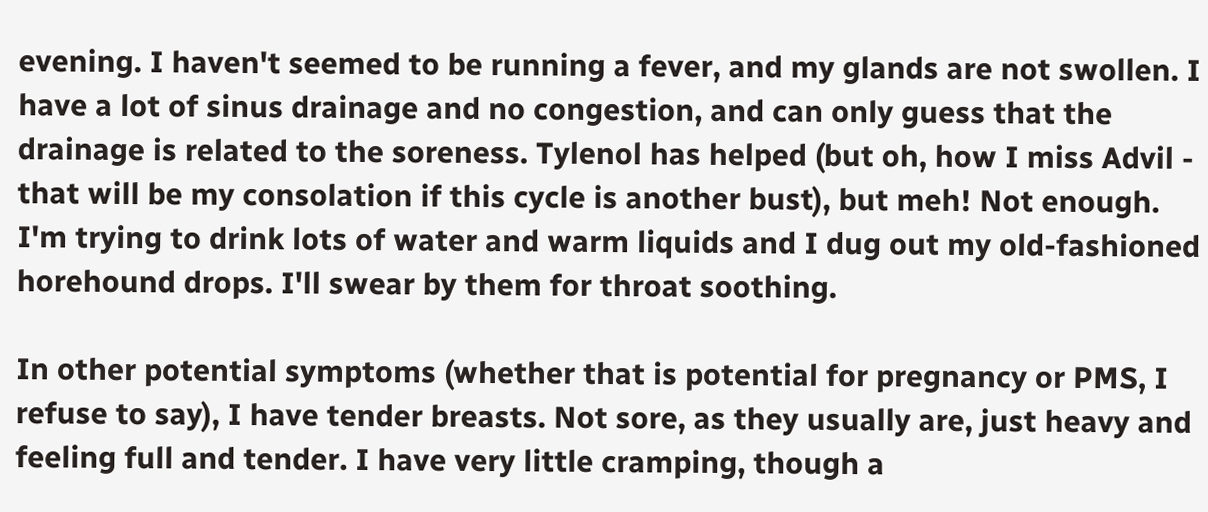evening. I haven't seemed to be running a fever, and my glands are not swollen. I have a lot of sinus drainage and no congestion, and can only guess that the drainage is related to the soreness. Tylenol has helped (but oh, how I miss Advil - that will be my consolation if this cycle is another bust), but meh! Not enough. I'm trying to drink lots of water and warm liquids and I dug out my old-fashioned horehound drops. I'll swear by them for throat soothing.

In other potential symptoms (whether that is potential for pregnancy or PMS, I refuse to say), I have tender breasts. Not sore, as they usually are, just heavy and feeling full and tender. I have very little cramping, though a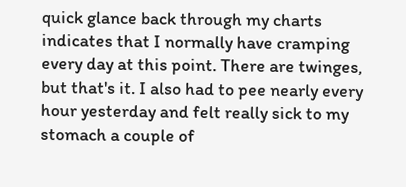quick glance back through my charts indicates that I normally have cramping every day at this point. There are twinges, but that's it. I also had to pee nearly every hour yesterday and felt really sick to my stomach a couple of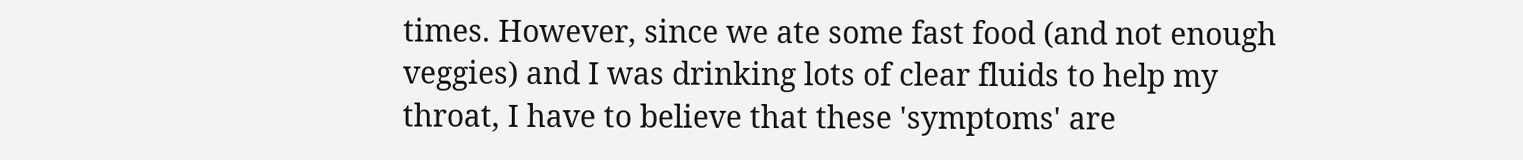times. However, since we ate some fast food (and not enough veggies) and I was drinking lots of clear fluids to help my throat, I have to believe that these 'symptoms' are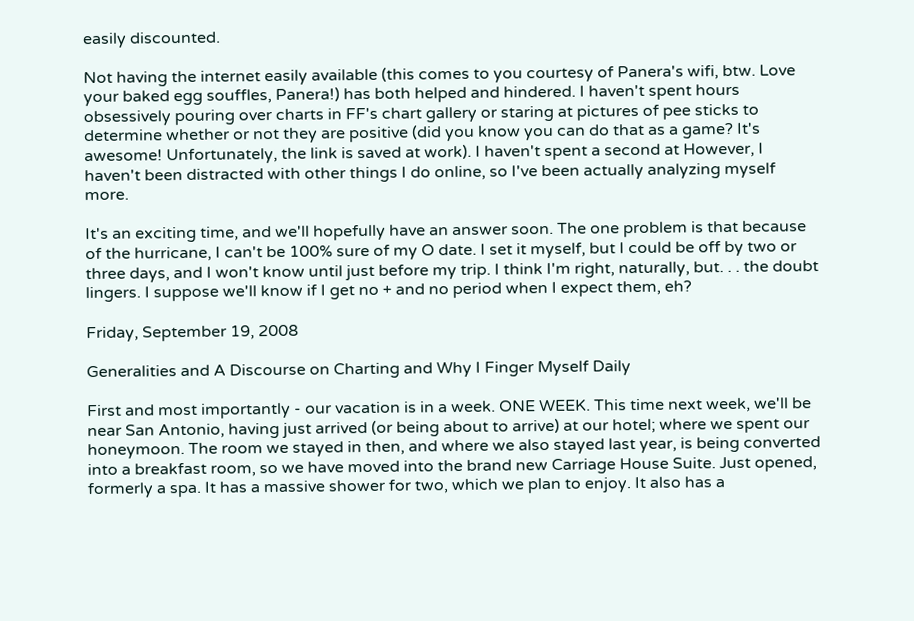easily discounted.

Not having the internet easily available (this comes to you courtesy of Panera's wifi, btw. Love your baked egg souffles, Panera!) has both helped and hindered. I haven't spent hours obsessively pouring over charts in FF's chart gallery or staring at pictures of pee sticks to determine whether or not they are positive (did you know you can do that as a game? It's awesome! Unfortunately, the link is saved at work). I haven't spent a second at However, I haven't been distracted with other things I do online, so I've been actually analyzing myself more.

It's an exciting time, and we'll hopefully have an answer soon. The one problem is that because of the hurricane, I can't be 100% sure of my O date. I set it myself, but I could be off by two or three days, and I won't know until just before my trip. I think I'm right, naturally, but. . . the doubt lingers. I suppose we'll know if I get no + and no period when I expect them, eh?

Friday, September 19, 2008

Generalities and A Discourse on Charting and Why I Finger Myself Daily

First and most importantly - our vacation is in a week. ONE WEEK. This time next week, we'll be near San Antonio, having just arrived (or being about to arrive) at our hotel; where we spent our honeymoon. The room we stayed in then, and where we also stayed last year, is being converted into a breakfast room, so we have moved into the brand new Carriage House Suite. Just opened, formerly a spa. It has a massive shower for two, which we plan to enjoy. It also has a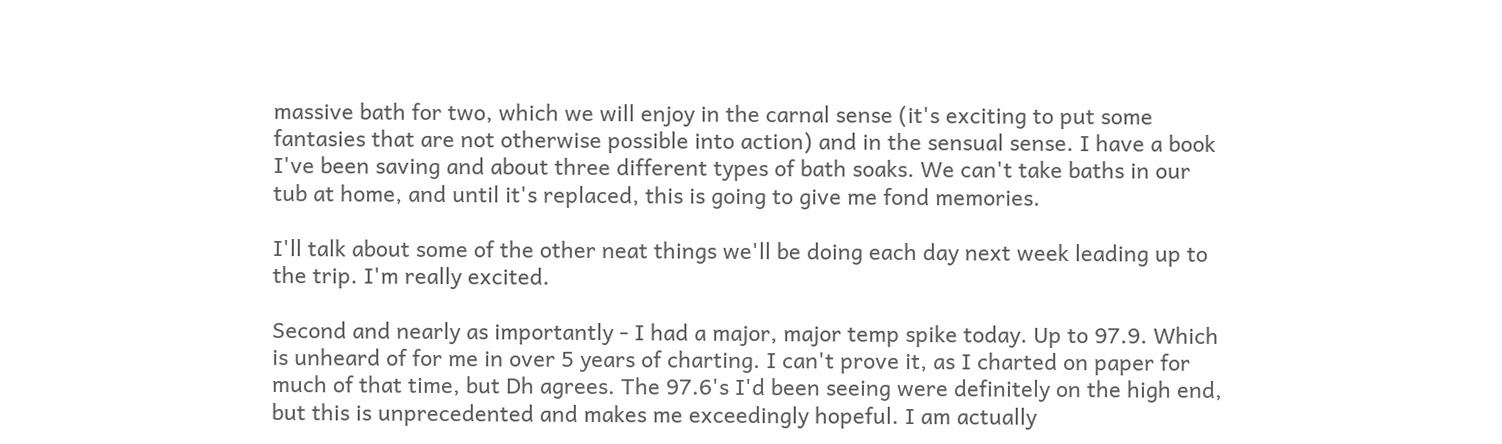massive bath for two, which we will enjoy in the carnal sense (it's exciting to put some fantasies that are not otherwise possible into action) and in the sensual sense. I have a book I've been saving and about three different types of bath soaks. We can't take baths in our tub at home, and until it's replaced, this is going to give me fond memories.

I'll talk about some of the other neat things we'll be doing each day next week leading up to the trip. I'm really excited.

Second and nearly as importantly - I had a major, major temp spike today. Up to 97.9. Which is unheard of for me in over 5 years of charting. I can't prove it, as I charted on paper for much of that time, but Dh agrees. The 97.6's I'd been seeing were definitely on the high end, but this is unprecedented and makes me exceedingly hopeful. I am actually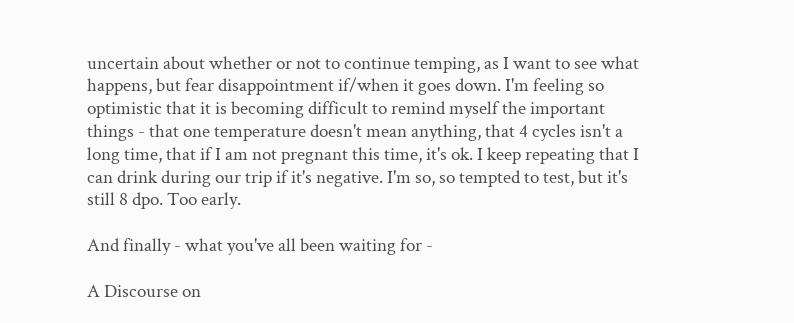uncertain about whether or not to continue temping, as I want to see what happens, but fear disappointment if/when it goes down. I'm feeling so optimistic that it is becoming difficult to remind myself the important things - that one temperature doesn't mean anything, that 4 cycles isn't a long time, that if I am not pregnant this time, it's ok. I keep repeating that I can drink during our trip if it's negative. I'm so, so tempted to test, but it's still 8 dpo. Too early.

And finally - what you've all been waiting for -

A Discourse on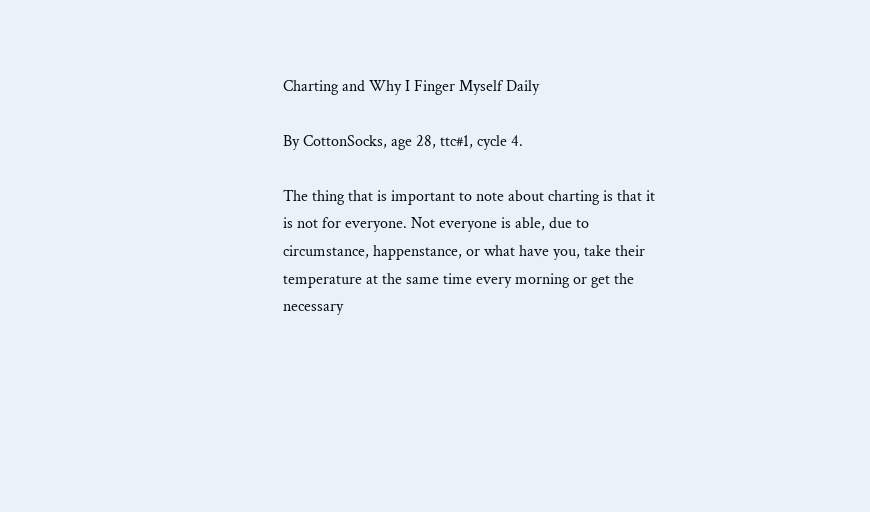Charting and Why I Finger Myself Daily

By CottonSocks, age 28, ttc#1, cycle 4.

The thing that is important to note about charting is that it is not for everyone. Not everyone is able, due to circumstance, happenstance, or what have you, take their temperature at the same time every morning or get the necessary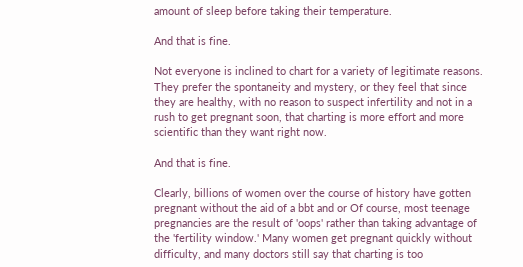amount of sleep before taking their temperature.

And that is fine.

Not everyone is inclined to chart for a variety of legitimate reasons. They prefer the spontaneity and mystery, or they feel that since they are healthy, with no reason to suspect infertility and not in a rush to get pregnant soon, that charting is more effort and more scientific than they want right now.

And that is fine.

Clearly, billions of women over the course of history have gotten pregnant without the aid of a bbt and or Of course, most teenage pregnancies are the result of 'oops' rather than taking advantage of the 'fertility window.' Many women get pregnant quickly without difficulty, and many doctors still say that charting is too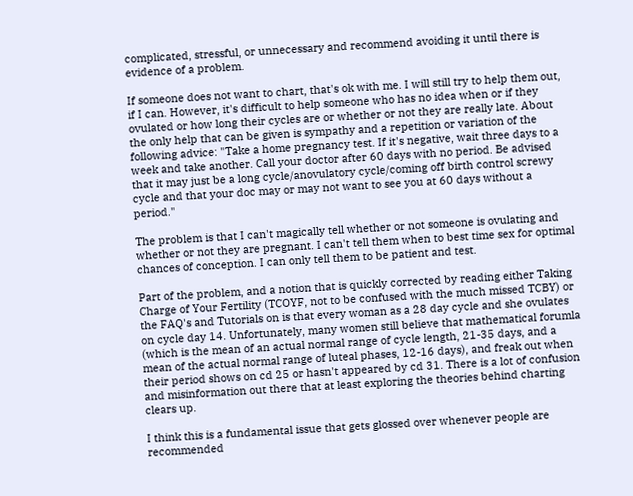complicated, stressful, or unnecessary and recommend avoiding it until there is evidence of a problem.

If someone does not want to chart, that's ok with me. I will still try to help them out, if I can. However, it's difficult to help someone who has no idea when or if they ovulated or how long their cycles are or whether or not they are really late. About the only help that can be given is sympathy and a repetition or variation of the following advice: "Take a home pregnancy test. If it's negative, wait three days to a week and take another. Call your doctor after 60 days with no period. Be advised that it may just be a long cycle/anovulatory cycle/coming off birth control screwy cycle and that your doc may or may not want to see you at 60 days without a period."

The problem is that I can't magically tell whether or not someone is ovulating and whether or not they are pregnant. I can't tell them when to best time sex for optimal chances of conception. I can only tell them to be patient and test.

Part of the problem, and a notion that is quickly corrected by reading either Taking Charge of Your Fertility (TCOYF, not to be confused with the much missed TCBY) or the FAQ's and Tutorials on is that every woman as a 28 day cycle and she ovulates on cycle day 14. Unfortunately, many women still believe that mathematical forumla (which is the mean of an actual normal range of cycle length, 21-35 days, and a mean of the actual normal range of luteal phases, 12-16 days), and freak out when their period shows on cd 25 or hasn't appeared by cd 31. There is a lot of confusion and misinformation out there that at least exploring the theories behind charting clears up.

I think this is a fundamental issue that gets glossed over whenever people are recommended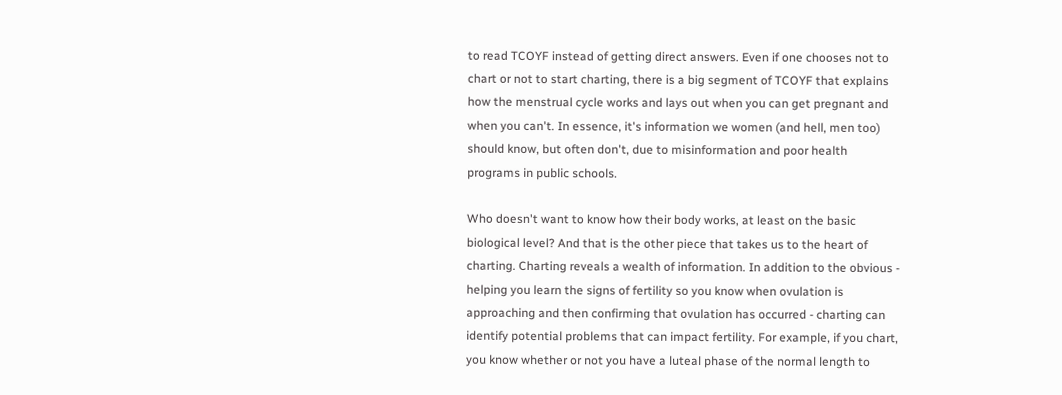to read TCOYF instead of getting direct answers. Even if one chooses not to chart or not to start charting, there is a big segment of TCOYF that explains how the menstrual cycle works and lays out when you can get pregnant and when you can't. In essence, it's information we women (and hell, men too) should know, but often don't, due to misinformation and poor health programs in public schools.

Who doesn't want to know how their body works, at least on the basic biological level? And that is the other piece that takes us to the heart of charting. Charting reveals a wealth of information. In addition to the obvious - helping you learn the signs of fertility so you know when ovulation is approaching and then confirming that ovulation has occurred - charting can identify potential problems that can impact fertility. For example, if you chart, you know whether or not you have a luteal phase of the normal length to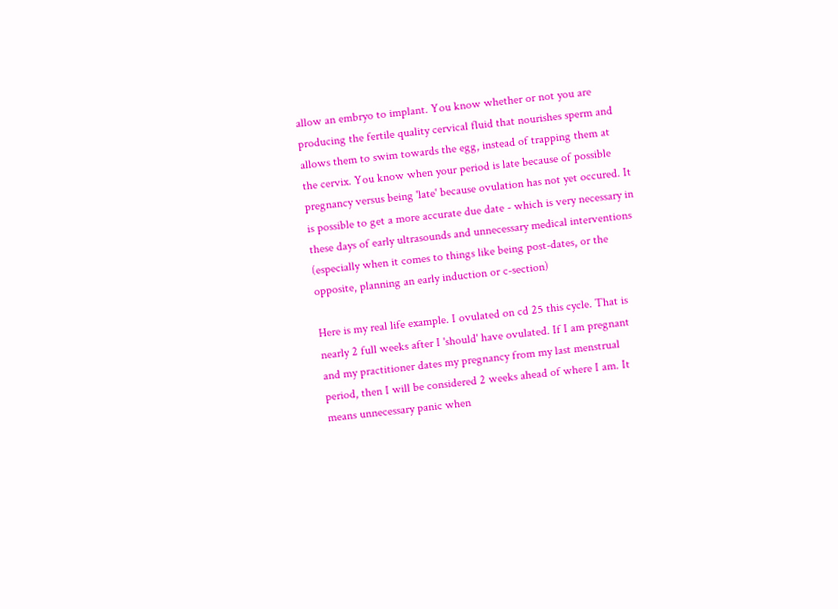allow an embryo to implant. You know whether or not you are producing the fertile quality cervical fluid that nourishes sperm and allows them to swim towards the egg, instead of trapping them at the cervix. You know when your period is late because of possible pregnancy versus being 'late' because ovulation has not yet occured. It is possible to get a more accurate due date - which is very necessary in these days of early ultrasounds and unnecessary medical interventions (especially when it comes to things like being post-dates, or the opposite, planning an early induction or c-section)

Here is my real life example. I ovulated on cd 25 this cycle. That is nearly 2 full weeks after I 'should' have ovulated. If I am pregnant and my practitioner dates my pregnancy from my last menstrual period, then I will be considered 2 weeks ahead of where I am. It means unnecessary panic when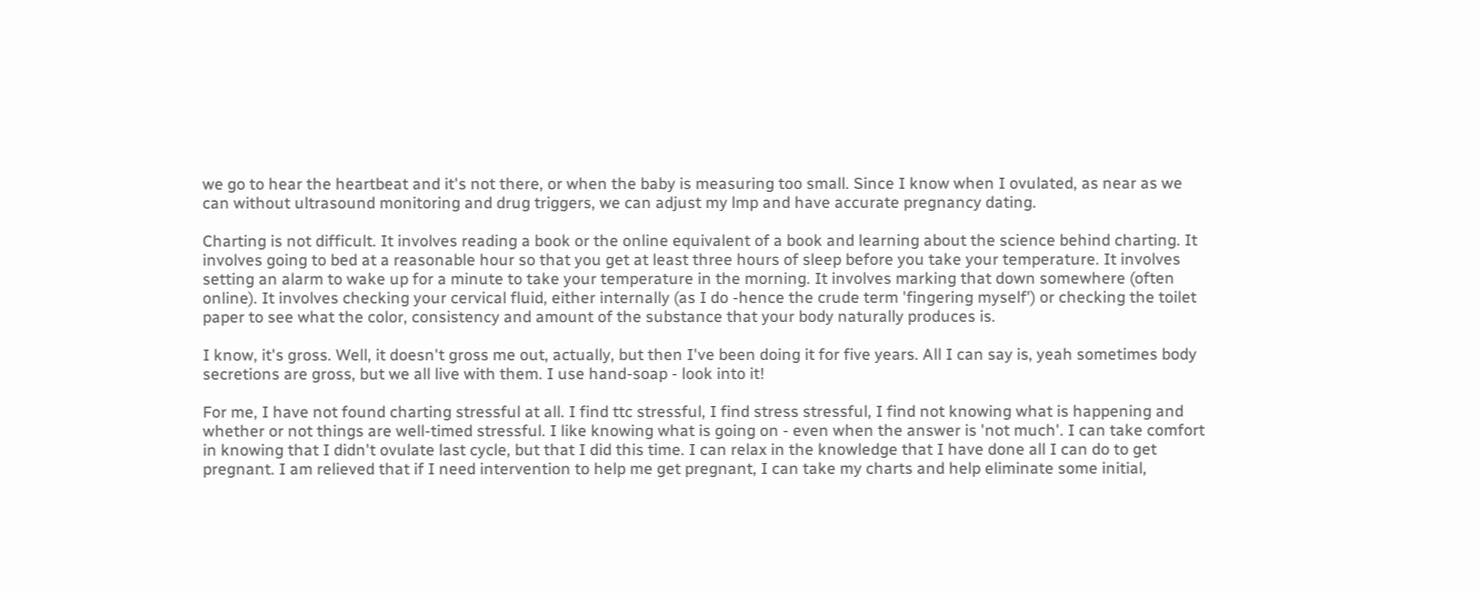we go to hear the heartbeat and it's not there, or when the baby is measuring too small. Since I know when I ovulated, as near as we can without ultrasound monitoring and drug triggers, we can adjust my lmp and have accurate pregnancy dating.

Charting is not difficult. It involves reading a book or the online equivalent of a book and learning about the science behind charting. It involves going to bed at a reasonable hour so that you get at least three hours of sleep before you take your temperature. It involves setting an alarm to wake up for a minute to take your temperature in the morning. It involves marking that down somewhere (often online). It involves checking your cervical fluid, either internally (as I do -hence the crude term 'fingering myself') or checking the toilet paper to see what the color, consistency and amount of the substance that your body naturally produces is.

I know, it's gross. Well, it doesn't gross me out, actually, but then I've been doing it for five years. All I can say is, yeah sometimes body secretions are gross, but we all live with them. I use hand-soap - look into it!

For me, I have not found charting stressful at all. I find ttc stressful, I find stress stressful, I find not knowing what is happening and whether or not things are well-timed stressful. I like knowing what is going on - even when the answer is 'not much'. I can take comfort in knowing that I didn't ovulate last cycle, but that I did this time. I can relax in the knowledge that I have done all I can do to get pregnant. I am relieved that if I need intervention to help me get pregnant, I can take my charts and help eliminate some initial,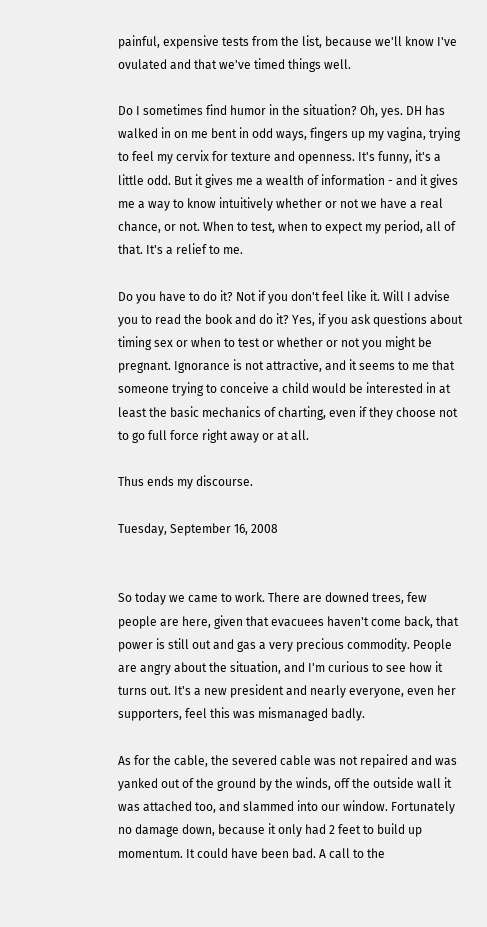painful, expensive tests from the list, because we'll know I've ovulated and that we've timed things well.

Do I sometimes find humor in the situation? Oh, yes. DH has walked in on me bent in odd ways, fingers up my vagina, trying to feel my cervix for texture and openness. It's funny, it's a little odd. But it gives me a wealth of information - and it gives me a way to know intuitively whether or not we have a real chance, or not. When to test, when to expect my period, all of that. It's a relief to me.

Do you have to do it? Not if you don't feel like it. Will I advise you to read the book and do it? Yes, if you ask questions about timing sex or when to test or whether or not you might be pregnant. Ignorance is not attractive, and it seems to me that someone trying to conceive a child would be interested in at least the basic mechanics of charting, even if they choose not to go full force right away or at all.

Thus ends my discourse.

Tuesday, September 16, 2008


So today we came to work. There are downed trees, few people are here, given that evacuees haven't come back, that power is still out and gas a very precious commodity. People are angry about the situation, and I'm curious to see how it turns out. It's a new president and nearly everyone, even her supporters, feel this was mismanaged badly.

As for the cable, the severed cable was not repaired and was yanked out of the ground by the winds, off the outside wall it was attached too, and slammed into our window. Fortunately no damage down, because it only had 2 feet to build up momentum. It could have been bad. A call to the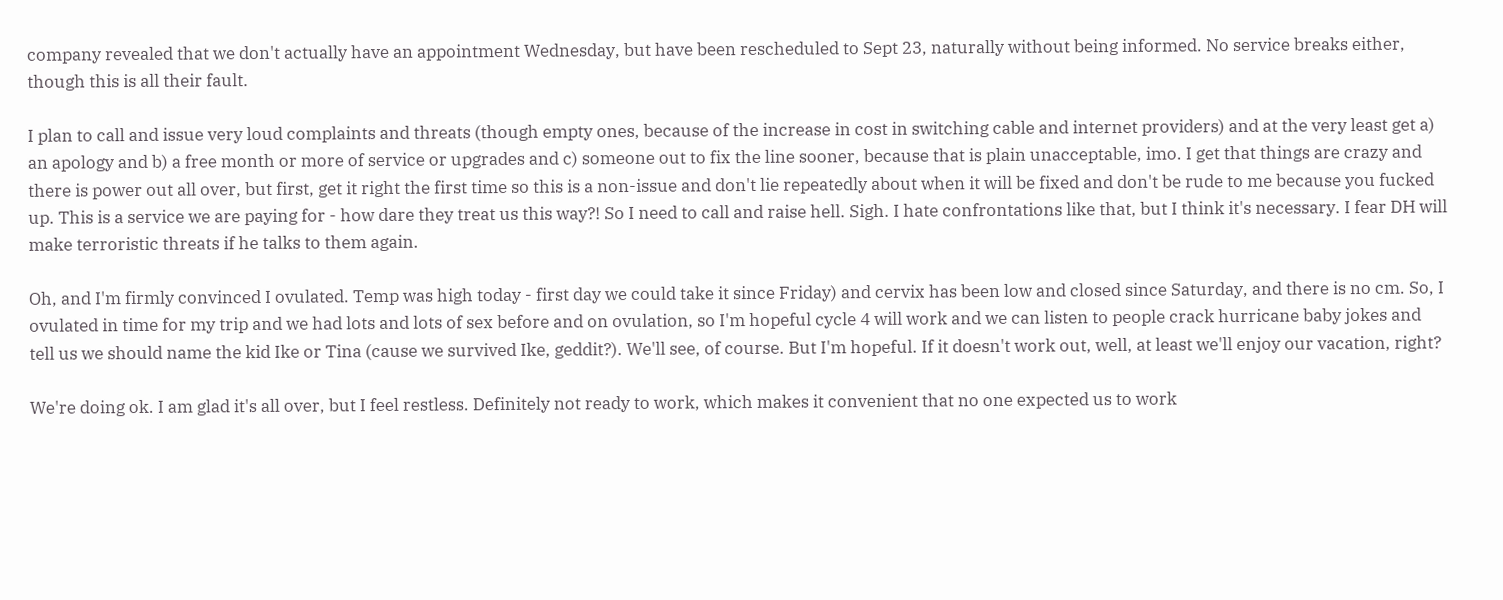company revealed that we don't actually have an appointment Wednesday, but have been rescheduled to Sept 23, naturally without being informed. No service breaks either, though this is all their fault.

I plan to call and issue very loud complaints and threats (though empty ones, because of the increase in cost in switching cable and internet providers) and at the very least get a) an apology and b) a free month or more of service or upgrades and c) someone out to fix the line sooner, because that is plain unacceptable, imo. I get that things are crazy and there is power out all over, but first, get it right the first time so this is a non-issue and don't lie repeatedly about when it will be fixed and don't be rude to me because you fucked up. This is a service we are paying for - how dare they treat us this way?! So I need to call and raise hell. Sigh. I hate confrontations like that, but I think it's necessary. I fear DH will make terroristic threats if he talks to them again.

Oh, and I'm firmly convinced I ovulated. Temp was high today - first day we could take it since Friday) and cervix has been low and closed since Saturday, and there is no cm. So, I ovulated in time for my trip and we had lots and lots of sex before and on ovulation, so I'm hopeful cycle 4 will work and we can listen to people crack hurricane baby jokes and tell us we should name the kid Ike or Tina (cause we survived Ike, geddit?). We'll see, of course. But I'm hopeful. If it doesn't work out, well, at least we'll enjoy our vacation, right?

We're doing ok. I am glad it's all over, but I feel restless. Definitely not ready to work, which makes it convenient that no one expected us to work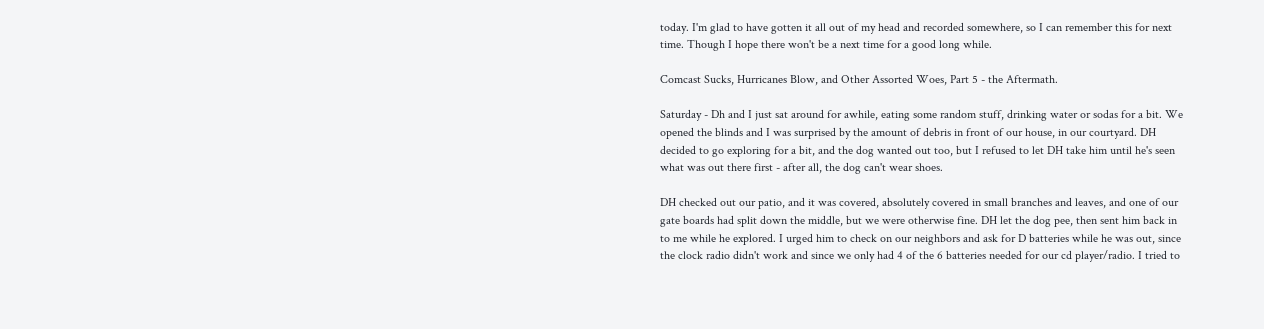today. I'm glad to have gotten it all out of my head and recorded somewhere, so I can remember this for next time. Though I hope there won't be a next time for a good long while.

Comcast Sucks, Hurricanes Blow, and Other Assorted Woes, Part 5 - the Aftermath.

Saturday - Dh and I just sat around for awhile, eating some random stuff, drinking water or sodas for a bit. We opened the blinds and I was surprised by the amount of debris in front of our house, in our courtyard. DH decided to go exploring for a bit, and the dog wanted out too, but I refused to let DH take him until he's seen what was out there first - after all, the dog can't wear shoes.

DH checked out our patio, and it was covered, absolutely covered in small branches and leaves, and one of our gate boards had split down the middle, but we were otherwise fine. DH let the dog pee, then sent him back in to me while he explored. I urged him to check on our neighbors and ask for D batteries while he was out, since the clock radio didn't work and since we only had 4 of the 6 batteries needed for our cd player/radio. I tried to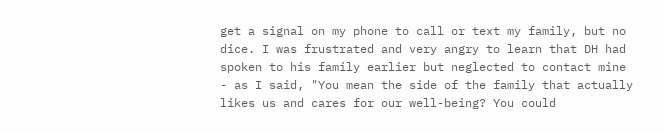get a signal on my phone to call or text my family, but no dice. I was frustrated and very angry to learn that DH had spoken to his family earlier but neglected to contact mine - as I said, "You mean the side of the family that actually likes us and cares for our well-being? You could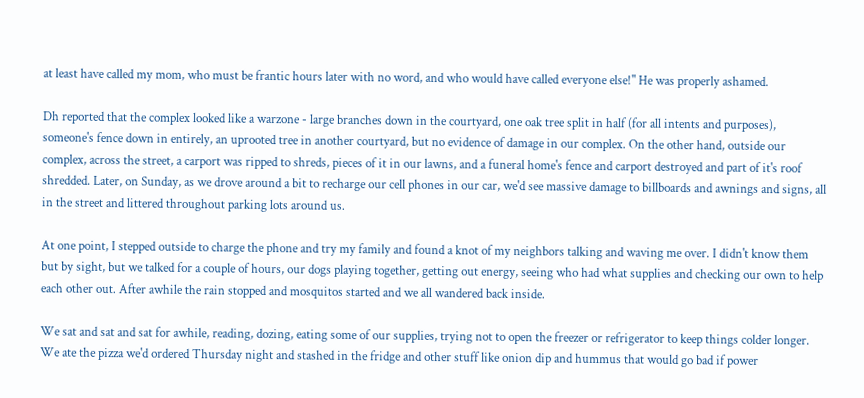at least have called my mom, who must be frantic hours later with no word, and who would have called everyone else!" He was properly ashamed.

Dh reported that the complex looked like a warzone - large branches down in the courtyard, one oak tree split in half (for all intents and purposes), someone's fence down in entirely, an uprooted tree in another courtyard, but no evidence of damage in our complex. On the other hand, outside our complex, across the street, a carport was ripped to shreds, pieces of it in our lawns, and a funeral home's fence and carport destroyed and part of it's roof shredded. Later, on Sunday, as we drove around a bit to recharge our cell phones in our car, we'd see massive damage to billboards and awnings and signs, all in the street and littered throughout parking lots around us.

At one point, I stepped outside to charge the phone and try my family and found a knot of my neighbors talking and waving me over. I didn't know them but by sight, but we talked for a couple of hours, our dogs playing together, getting out energy, seeing who had what supplies and checking our own to help each other out. After awhile the rain stopped and mosquitos started and we all wandered back inside.

We sat and sat and sat for awhile, reading, dozing, eating some of our supplies, trying not to open the freezer or refrigerator to keep things colder longer. We ate the pizza we'd ordered Thursday night and stashed in the fridge and other stuff like onion dip and hummus that would go bad if power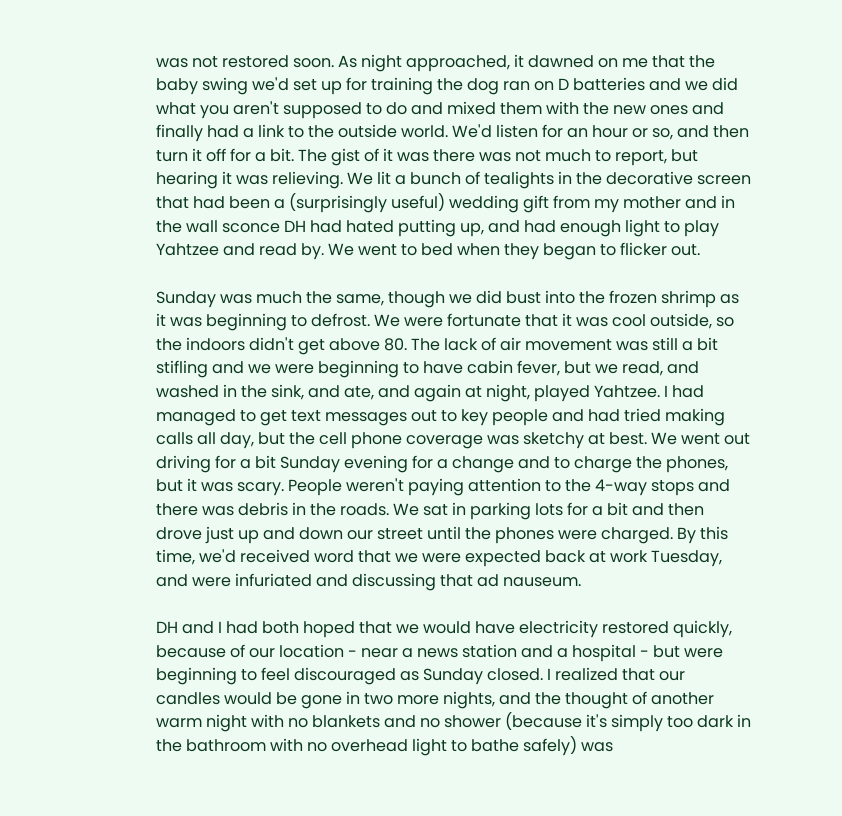was not restored soon. As night approached, it dawned on me that the baby swing we'd set up for training the dog ran on D batteries and we did what you aren't supposed to do and mixed them with the new ones and finally had a link to the outside world. We'd listen for an hour or so, and then turn it off for a bit. The gist of it was there was not much to report, but hearing it was relieving. We lit a bunch of tealights in the decorative screen that had been a (surprisingly useful) wedding gift from my mother and in the wall sconce DH had hated putting up, and had enough light to play Yahtzee and read by. We went to bed when they began to flicker out.

Sunday was much the same, though we did bust into the frozen shrimp as it was beginning to defrost. We were fortunate that it was cool outside, so the indoors didn't get above 80. The lack of air movement was still a bit stifling and we were beginning to have cabin fever, but we read, and washed in the sink, and ate, and again at night, played Yahtzee. I had managed to get text messages out to key people and had tried making calls all day, but the cell phone coverage was sketchy at best. We went out driving for a bit Sunday evening for a change and to charge the phones, but it was scary. People weren't paying attention to the 4-way stops and there was debris in the roads. We sat in parking lots for a bit and then drove just up and down our street until the phones were charged. By this time, we'd received word that we were expected back at work Tuesday, and were infuriated and discussing that ad nauseum.

DH and I had both hoped that we would have electricity restored quickly, because of our location - near a news station and a hospital - but were beginning to feel discouraged as Sunday closed. I realized that our candles would be gone in two more nights, and the thought of another warm night with no blankets and no shower (because it's simply too dark in the bathroom with no overhead light to bathe safely) was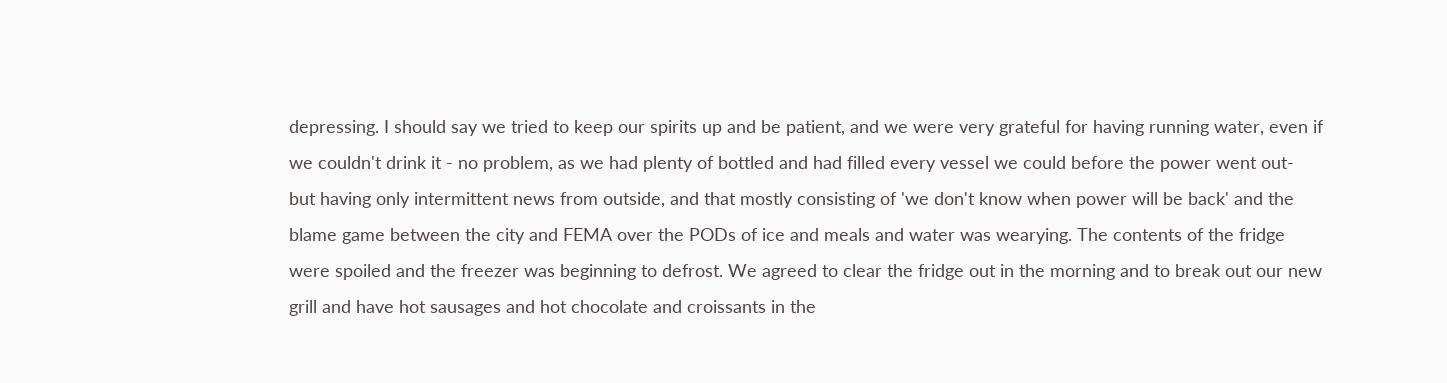depressing. I should say we tried to keep our spirits up and be patient, and we were very grateful for having running water, even if we couldn't drink it - no problem, as we had plenty of bottled and had filled every vessel we could before the power went out- but having only intermittent news from outside, and that mostly consisting of 'we don't know when power will be back' and the blame game between the city and FEMA over the PODs of ice and meals and water was wearying. The contents of the fridge were spoiled and the freezer was beginning to defrost. We agreed to clear the fridge out in the morning and to break out our new grill and have hot sausages and hot chocolate and croissants in the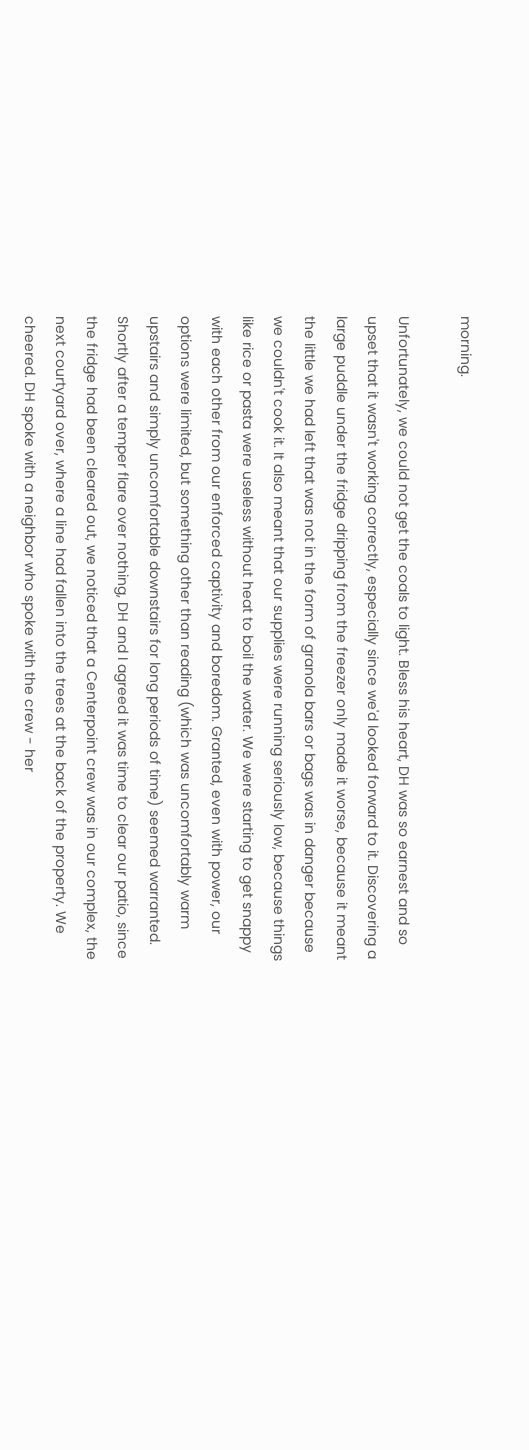morning.

Unfortunately, we could not get the coals to light. Bless his heart, DH was so earnest and so upset that it wasn't working correctly, especially since we'd looked forward to it. Discovering a large puddle under the fridge dripping from the freezer only made it worse, because it meant the little we had left that was not in the form of granola bars or bags was in danger because we couldn't cook it. It also meant that our supplies were running seriously low, because things like rice or pasta were useless without heat to boil the water. We were starting to get snappy with each other from our enforced captivity and boredom. Granted, even with power, our options were limited, but something other than reading (which was uncomfortably warm upstairs and simply uncomfortable downstairs for long periods of time) seemed warranted. Shortly after a temper flare over nothing, DH and I agreed it was time to clear our patio, since the fridge had been cleared out, we noticed that a Centerpoint crew was in our complex, the next courtyard over, where a line had fallen into the trees at the back of the property. We cheered. DH spoke with a neighbor who spoke with the crew - her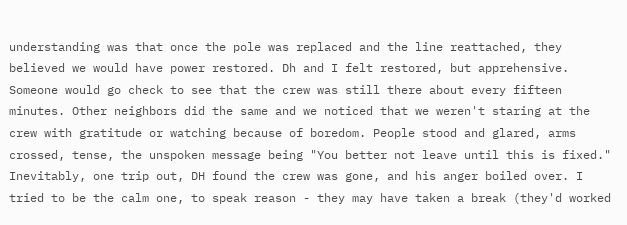understanding was that once the pole was replaced and the line reattached, they believed we would have power restored. Dh and I felt restored, but apprehensive. Someone would go check to see that the crew was still there about every fifteen minutes. Other neighbors did the same and we noticed that we weren't staring at the crew with gratitude or watching because of boredom. People stood and glared, arms crossed, tense, the unspoken message being "You better not leave until this is fixed." Inevitably, one trip out, DH found the crew was gone, and his anger boiled over. I tried to be the calm one, to speak reason - they may have taken a break (they'd worked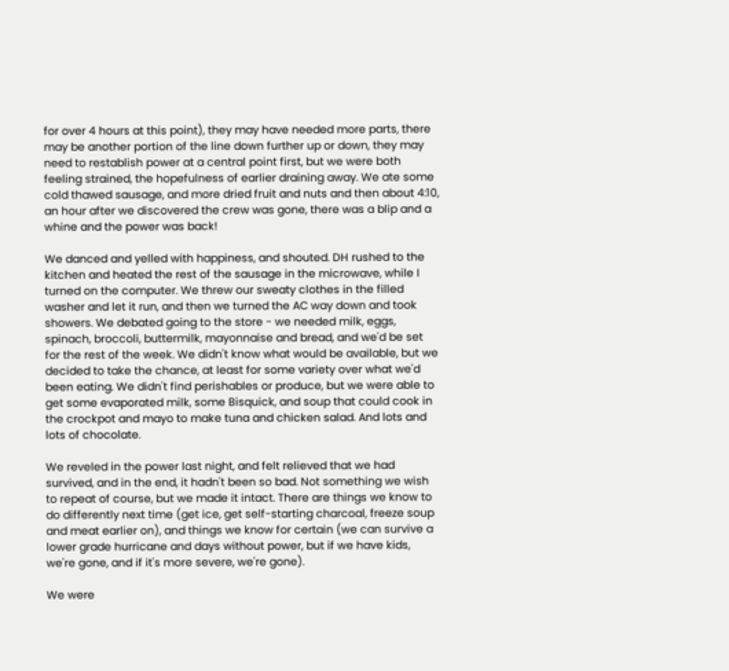for over 4 hours at this point), they may have needed more parts, there may be another portion of the line down further up or down, they may need to restablish power at a central point first, but we were both feeling strained, the hopefulness of earlier draining away. We ate some cold thawed sausage, and more dried fruit and nuts and then about 4:10, an hour after we discovered the crew was gone, there was a blip and a whine and the power was back!

We danced and yelled with happiness, and shouted. DH rushed to the kitchen and heated the rest of the sausage in the microwave, while I turned on the computer. We threw our sweaty clothes in the filled washer and let it run, and then we turned the AC way down and took showers. We debated going to the store - we needed milk, eggs, spinach, broccoli, buttermilk, mayonnaise and bread, and we'd be set for the rest of the week. We didn't know what would be available, but we decided to take the chance, at least for some variety over what we'd been eating. We didn't find perishables or produce, but we were able to get some evaporated milk, some Bisquick, and soup that could cook in the crockpot and mayo to make tuna and chicken salad. And lots and lots of chocolate.

We reveled in the power last night, and felt relieved that we had survived, and in the end, it hadn't been so bad. Not something we wish to repeat of course, but we made it intact. There are things we know to do differently next time (get ice, get self-starting charcoal, freeze soup and meat earlier on), and things we know for certain (we can survive a lower grade hurricane and days without power, but if we have kids, we're gone, and if it's more severe, we're gone).

We were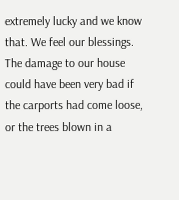extremely lucky and we know that. We feel our blessings. The damage to our house could have been very bad if the carports had come loose, or the trees blown in a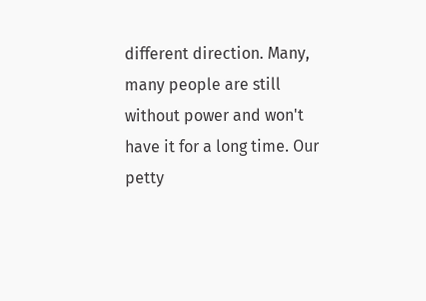different direction. Many, many people are still without power and won't have it for a long time. Our petty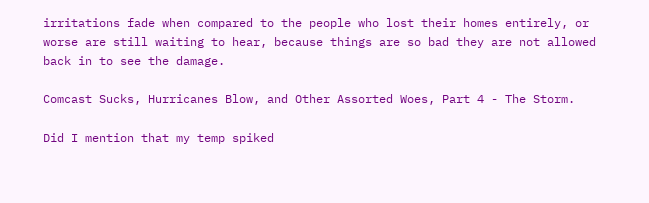irritations fade when compared to the people who lost their homes entirely, or worse are still waiting to hear, because things are so bad they are not allowed back in to see the damage.

Comcast Sucks, Hurricanes Blow, and Other Assorted Woes, Part 4 - The Storm.

Did I mention that my temp spiked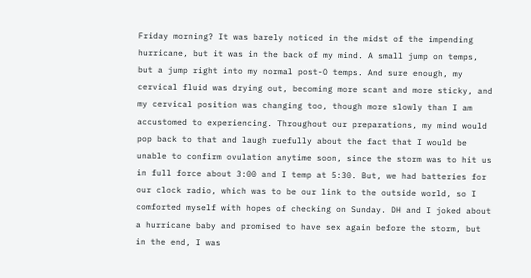Friday morning? It was barely noticed in the midst of the impending hurricane, but it was in the back of my mind. A small jump on temps, but a jump right into my normal post-O temps. And sure enough, my cervical fluid was drying out, becoming more scant and more sticky, and my cervical position was changing too, though more slowly than I am accustomed to experiencing. Throughout our preparations, my mind would pop back to that and laugh ruefully about the fact that I would be unable to confirm ovulation anytime soon, since the storm was to hit us in full force about 3:00 and I temp at 5:30. But, we had batteries for our clock radio, which was to be our link to the outside world, so I comforted myself with hopes of checking on Sunday. DH and I joked about a hurricane baby and promised to have sex again before the storm, but in the end, I was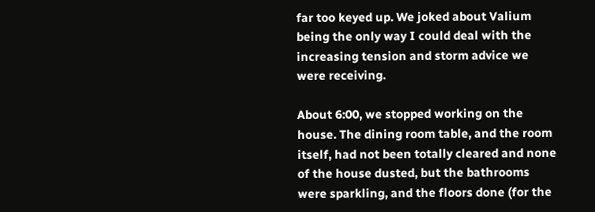far too keyed up. We joked about Valium being the only way I could deal with the increasing tension and storm advice we were receiving.

About 6:00, we stopped working on the house. The dining room table, and the room itself, had not been totally cleared and none of the house dusted, but the bathrooms were sparkling, and the floors done (for the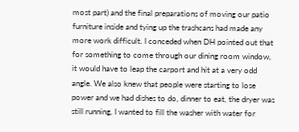most part) and the final preparations of moving our patio furniture inside and tying up the trashcans had made any more work difficult. I conceded when DH pointed out that for something to come through our dining room window, it would have to leap the carport and hit at a very odd angle. We also knew that people were starting to lose power and we had dishes to do, dinner to eat, the dryer was still running, I wanted to fill the washer with water for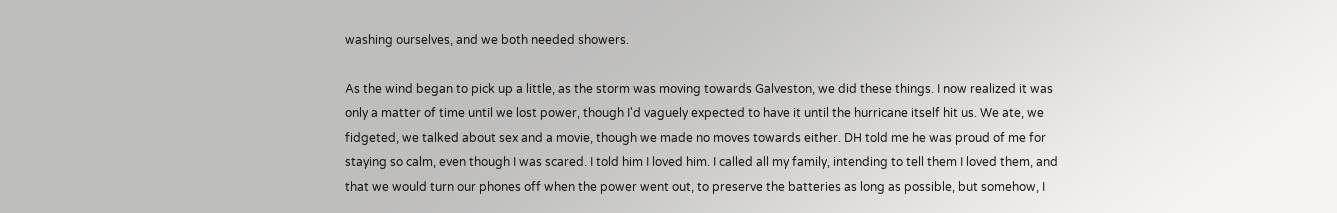washing ourselves, and we both needed showers.

As the wind began to pick up a little, as the storm was moving towards Galveston, we did these things. I now realized it was only a matter of time until we lost power, though I'd vaguely expected to have it until the hurricane itself hit us. We ate, we fidgeted, we talked about sex and a movie, though we made no moves towards either. DH told me he was proud of me for staying so calm, even though I was scared. I told him I loved him. I called all my family, intending to tell them I loved them, and that we would turn our phones off when the power went out, to preserve the batteries as long as possible, but somehow, I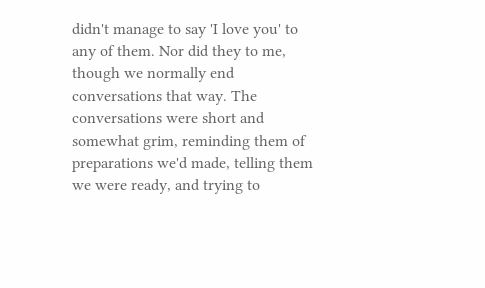didn't manage to say 'I love you' to any of them. Nor did they to me, though we normally end conversations that way. The conversations were short and somewhat grim, reminding them of preparations we'd made, telling them we were ready, and trying to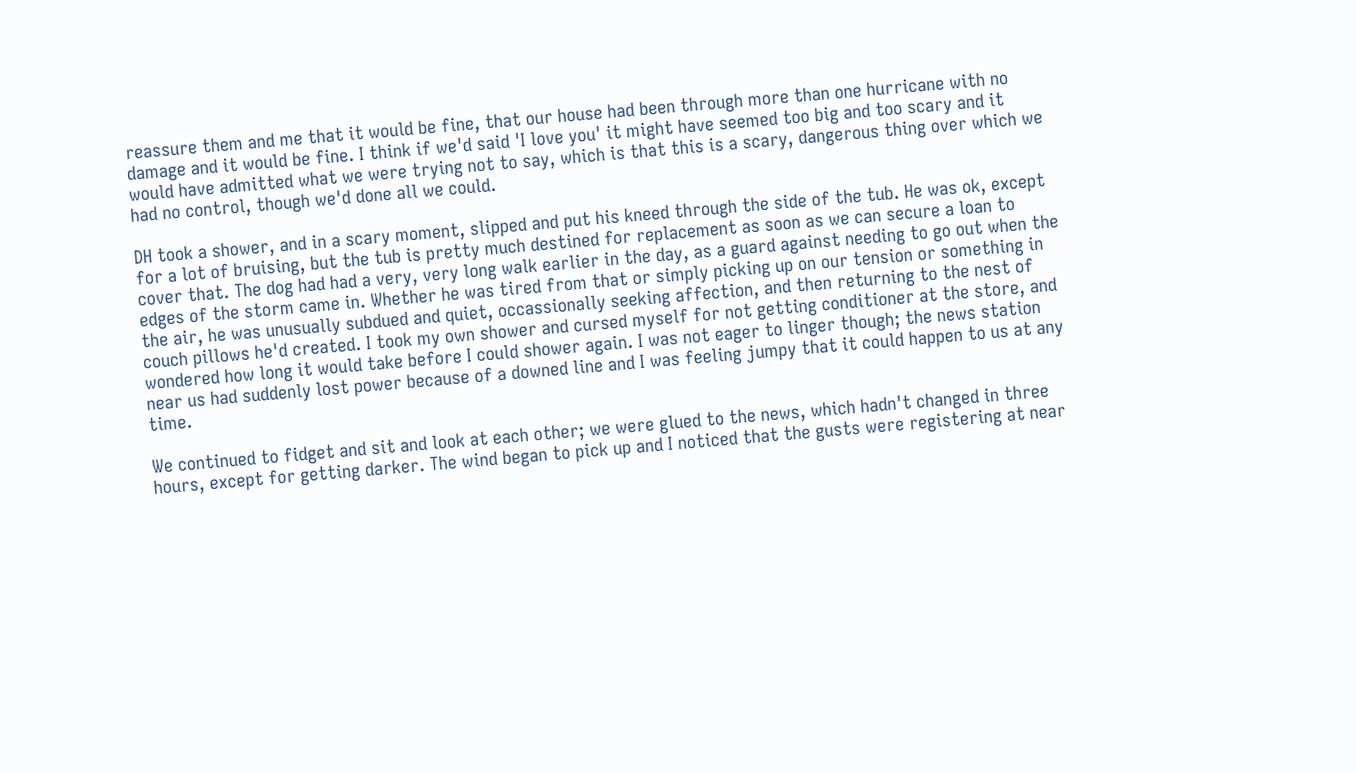reassure them and me that it would be fine, that our house had been through more than one hurricane with no damage and it would be fine. I think if we'd said 'I love you' it might have seemed too big and too scary and it would have admitted what we were trying not to say, which is that this is a scary, dangerous thing over which we had no control, though we'd done all we could.

DH took a shower, and in a scary moment, slipped and put his kneed through the side of the tub. He was ok, except for a lot of bruising, but the tub is pretty much destined for replacement as soon as we can secure a loan to cover that. The dog had had a very, very long walk earlier in the day, as a guard against needing to go out when the edges of the storm came in. Whether he was tired from that or simply picking up on our tension or something in the air, he was unusually subdued and quiet, occassionally seeking affection, and then returning to the nest of couch pillows he'd created. I took my own shower and cursed myself for not getting conditioner at the store, and wondered how long it would take before I could shower again. I was not eager to linger though; the news station near us had suddenly lost power because of a downed line and I was feeling jumpy that it could happen to us at any time.

We continued to fidget and sit and look at each other; we were glued to the news, which hadn't changed in three hours, except for getting darker. The wind began to pick up and I noticed that the gusts were registering at near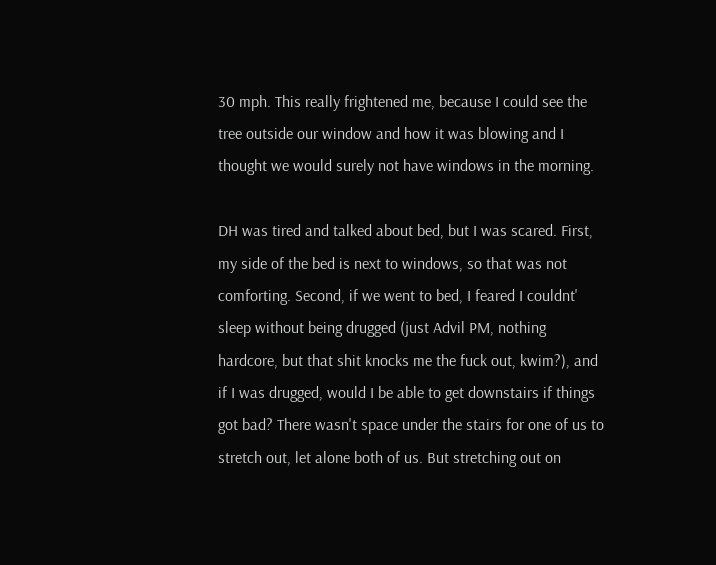30 mph. This really frightened me, because I could see the tree outside our window and how it was blowing and I thought we would surely not have windows in the morning.

DH was tired and talked about bed, but I was scared. First, my side of the bed is next to windows, so that was not comforting. Second, if we went to bed, I feared I couldnt' sleep without being drugged (just Advil PM, nothing hardcore, but that shit knocks me the fuck out, kwim?), and if I was drugged, would I be able to get downstairs if things got bad? There wasn't space under the stairs for one of us to stretch out, let alone both of us. But stretching out on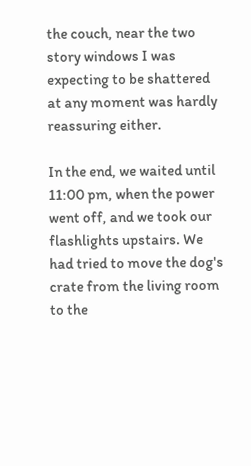the couch, near the two story windows I was expecting to be shattered at any moment was hardly reassuring either.

In the end, we waited until 11:00 pm, when the power went off, and we took our flashlights upstairs. We had tried to move the dog's crate from the living room to the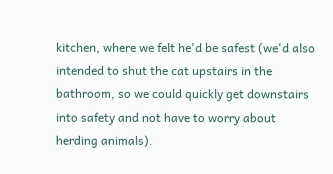kitchen, where we felt he'd be safest (we'd also intended to shut the cat upstairs in the bathroom, so we could quickly get downstairs into safety and not have to worry about herding animals).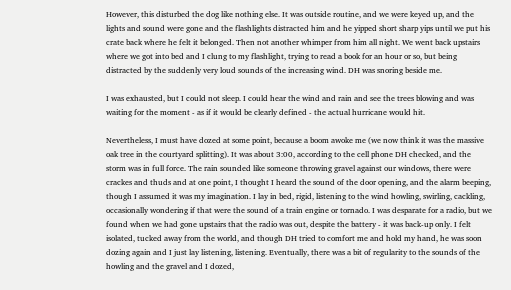However, this disturbed the dog like nothing else. It was outside routine, and we were keyed up, and the lights and sound were gone and the flashlights distracted him and he yipped short sharp yips until we put his crate back where he felt it belonged. Then not another whimper from him all night. We went back upstairs where we got into bed and I clung to my flashlight, trying to read a book for an hour or so, but being distracted by the suddenly very loud sounds of the increasing wind. DH was snoring beside me.

I was exhausted, but I could not sleep. I could hear the wind and rain and see the trees blowing and was waiting for the moment - as if it would be clearly defined - the actual hurricane would hit.

Nevertheless, I must have dozed at some point, because a boom awoke me (we now think it was the massive oak tree in the courtyard splitting). It was about 3:00, according to the cell phone DH checked, and the storm was in full force. The rain sounded like someone throwing gravel against our windows, there were crackes and thuds and at one point, I thought I heard the sound of the door opening, and the alarm beeping, though I assumed it was my imagination. I lay in bed, rigid, listening to the wind howling, swirling, cackling, occasionally wondering if that were the sound of a train engine or tornado. I was desparate for a radio, but we found when we had gone upstairs that the radio was out, despite the battery - it was back-up only. I felt isolated, tucked away from the world, and though DH tried to comfort me and hold my hand, he was soon dozing again and I just lay listening, listening. Eventually, there was a bit of regularity to the sounds of the howling and the gravel and I dozed,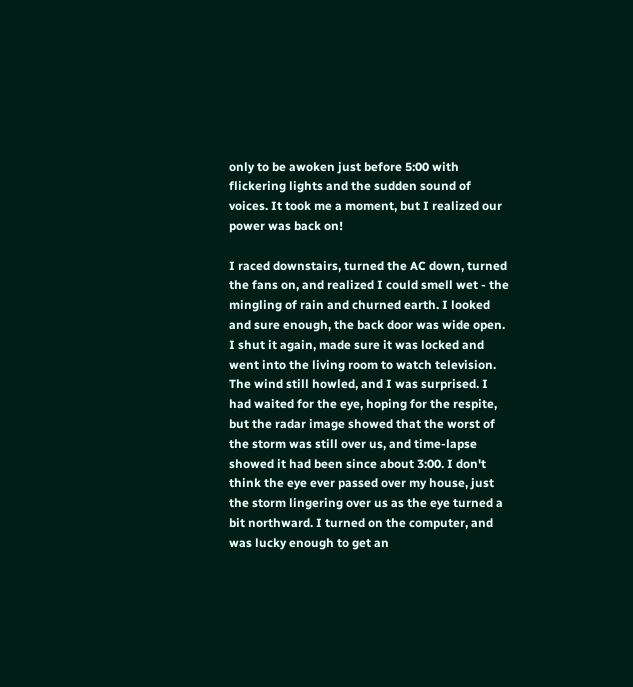only to be awoken just before 5:00 with flickering lights and the sudden sound of voices. It took me a moment, but I realized our power was back on!

I raced downstairs, turned the AC down, turned the fans on, and realized I could smell wet - the mingling of rain and churned earth. I looked and sure enough, the back door was wide open. I shut it again, made sure it was locked and went into the living room to watch television. The wind still howled, and I was surprised. I had waited for the eye, hoping for the respite, but the radar image showed that the worst of the storm was still over us, and time-lapse showed it had been since about 3:00. I don't think the eye ever passed over my house, just the storm lingering over us as the eye turned a bit northward. I turned on the computer, and was lucky enough to get an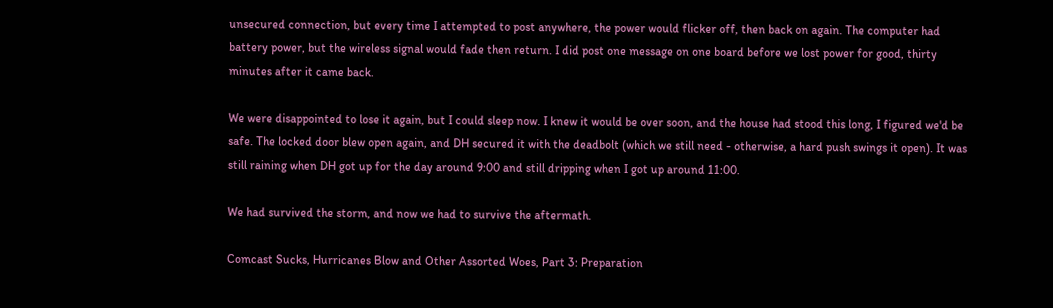unsecured connection, but every time I attempted to post anywhere, the power would flicker off, then back on again. The computer had battery power, but the wireless signal would fade then return. I did post one message on one board before we lost power for good, thirty minutes after it came back.

We were disappointed to lose it again, but I could sleep now. I knew it would be over soon, and the house had stood this long, I figured we'd be safe. The locked door blew open again, and DH secured it with the deadbolt (which we still need - otherwise, a hard push swings it open). It was still raining when DH got up for the day around 9:00 and still dripping when I got up around 11:00.

We had survived the storm, and now we had to survive the aftermath.

Comcast Sucks, Hurricanes Blow and Other Assorted Woes, Part 3: Preparation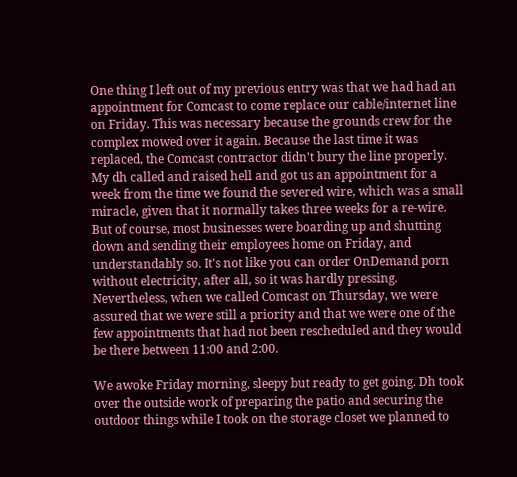One thing I left out of my previous entry was that we had had an appointment for Comcast to come replace our cable/internet line on Friday. This was necessary because the grounds crew for the complex mowed over it again. Because the last time it was replaced, the Comcast contractor didn't bury the line properly. My dh called and raised hell and got us an appointment for a week from the time we found the severed wire, which was a small miracle, given that it normally takes three weeks for a re-wire. But of course, most businesses were boarding up and shutting down and sending their employees home on Friday, and understandably so. It's not like you can order OnDemand porn without electricity, after all, so it was hardly pressing. Nevertheless, when we called Comcast on Thursday, we were assured that we were still a priority and that we were one of the few appointments that had not been rescheduled and they would be there between 11:00 and 2:00.

We awoke Friday morning, sleepy but ready to get going. Dh took over the outside work of preparing the patio and securing the outdoor things while I took on the storage closet we planned to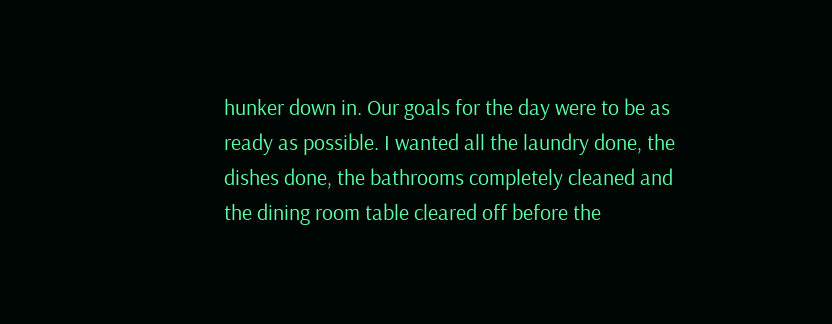hunker down in. Our goals for the day were to be as ready as possible. I wanted all the laundry done, the dishes done, the bathrooms completely cleaned and the dining room table cleared off before the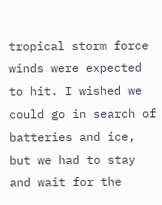tropical storm force winds were expected to hit. I wished we could go in search of batteries and ice, but we had to stay and wait for the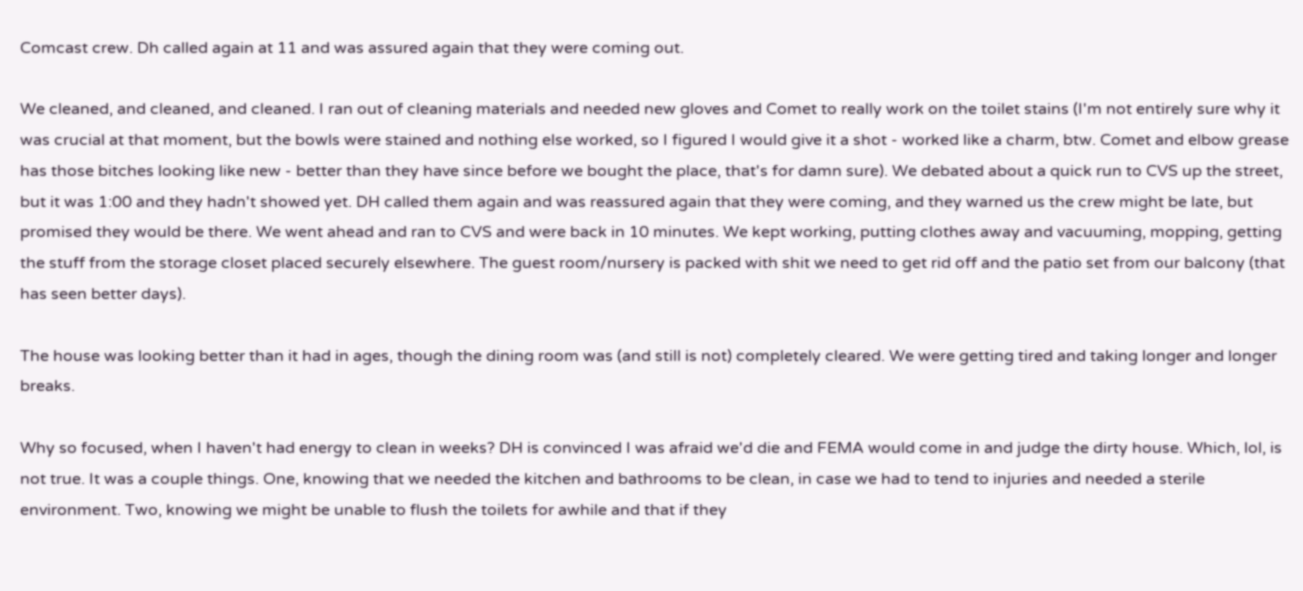Comcast crew. Dh called again at 11 and was assured again that they were coming out.

We cleaned, and cleaned, and cleaned. I ran out of cleaning materials and needed new gloves and Comet to really work on the toilet stains (I'm not entirely sure why it was crucial at that moment, but the bowls were stained and nothing else worked, so I figured I would give it a shot - worked like a charm, btw. Comet and elbow grease has those bitches looking like new - better than they have since before we bought the place, that's for damn sure). We debated about a quick run to CVS up the street, but it was 1:00 and they hadn't showed yet. DH called them again and was reassured again that they were coming, and they warned us the crew might be late, but promised they would be there. We went ahead and ran to CVS and were back in 10 minutes. We kept working, putting clothes away and vacuuming, mopping, getting the stuff from the storage closet placed securely elsewhere. The guest room/nursery is packed with shit we need to get rid off and the patio set from our balcony (that has seen better days).

The house was looking better than it had in ages, though the dining room was (and still is not) completely cleared. We were getting tired and taking longer and longer breaks.

Why so focused, when I haven't had energy to clean in weeks? DH is convinced I was afraid we'd die and FEMA would come in and judge the dirty house. Which, lol, is not true. It was a couple things. One, knowing that we needed the kitchen and bathrooms to be clean, in case we had to tend to injuries and needed a sterile environment. Two, knowing we might be unable to flush the toilets for awhile and that if they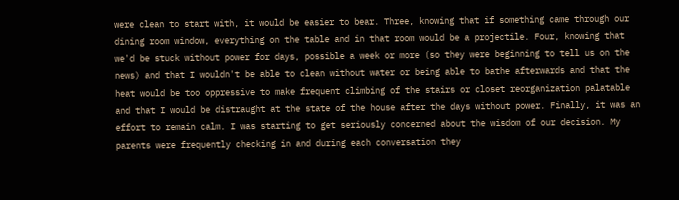were clean to start with, it would be easier to bear. Three, knowing that if something came through our dining room window, everything on the table and in that room would be a projectile. Four, knowing that we'd be stuck without power for days, possible a week or more (so they were beginning to tell us on the news) and that I wouldn't be able to clean without water or being able to bathe afterwards and that the heat would be too oppressive to make frequent climbing of the stairs or closet reorganization palatable and that I would be distraught at the state of the house after the days without power. Finally, it was an effort to remain calm. I was starting to get seriously concerned about the wisdom of our decision. My parents were frequently checking in and during each conversation they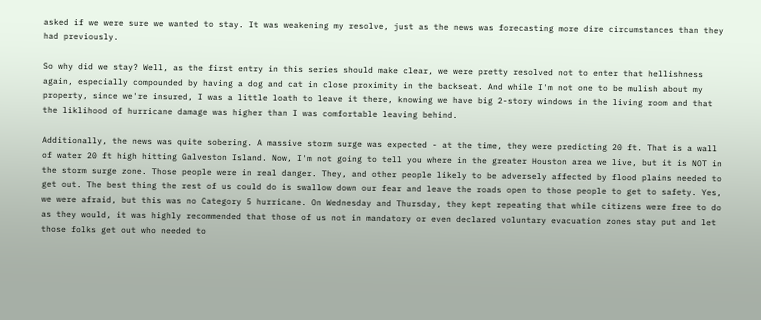asked if we were sure we wanted to stay. It was weakening my resolve, just as the news was forecasting more dire circumstances than they had previously.

So why did we stay? Well, as the first entry in this series should make clear, we were pretty resolved not to enter that hellishness again, especially compounded by having a dog and cat in close proximity in the backseat. And while I'm not one to be mulish about my property, since we're insured, I was a little loath to leave it there, knowing we have big 2-story windows in the living room and that the liklihood of hurricane damage was higher than I was comfortable leaving behind.

Additionally, the news was quite sobering. A massive storm surge was expected - at the time, they were predicting 20 ft. That is a wall of water 20 ft high hitting Galveston Island. Now, I'm not going to tell you where in the greater Houston area we live, but it is NOT in the storm surge zone. Those people were in real danger. They, and other people likely to be adversely affected by flood plains needed to get out. The best thing the rest of us could do is swallow down our fear and leave the roads open to those people to get to safety. Yes, we were afraid, but this was no Category 5 hurricane. On Wednesday and Thursday, they kept repeating that while citizens were free to do as they would, it was highly recommended that those of us not in mandatory or even declared voluntary evacuation zones stay put and let those folks get out who needed to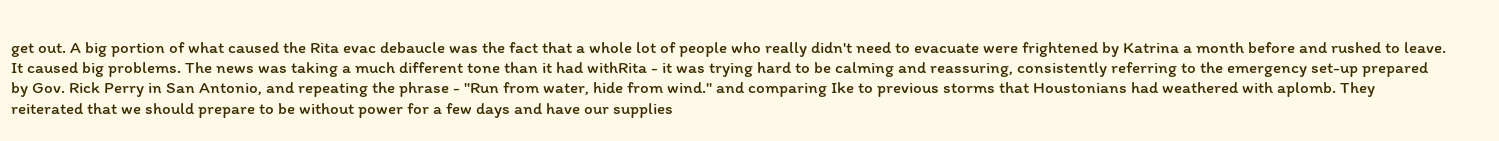get out. A big portion of what caused the Rita evac debaucle was the fact that a whole lot of people who really didn't need to evacuate were frightened by Katrina a month before and rushed to leave. It caused big problems. The news was taking a much different tone than it had withRita - it was trying hard to be calming and reassuring, consistently referring to the emergency set-up prepared by Gov. Rick Perry in San Antonio, and repeating the phrase - "Run from water, hide from wind." and comparing Ike to previous storms that Houstonians had weathered with aplomb. They reiterated that we should prepare to be without power for a few days and have our supplies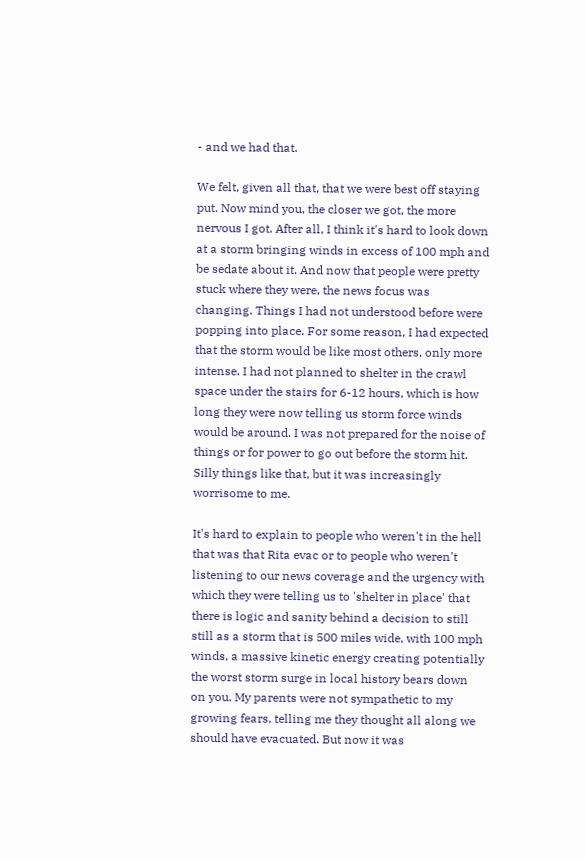- and we had that.

We felt, given all that, that we were best off staying put. Now mind you, the closer we got, the more nervous I got. After all, I think it's hard to look down at a storm bringing winds in excess of 100 mph and be sedate about it. And now that people were pretty stuck where they were, the news focus was changing. Things I had not understood before were popping into place. For some reason, I had expected that the storm would be like most others, only more intense. I had not planned to shelter in the crawl space under the stairs for 6-12 hours, which is how long they were now telling us storm force winds would be around. I was not prepared for the noise of things or for power to go out before the storm hit. Silly things like that, but it was increasingly worrisome to me.

It's hard to explain to people who weren't in the hell that was that Rita evac or to people who weren't listening to our news coverage and the urgency with which they were telling us to 'shelter in place' that there is logic and sanity behind a decision to still still as a storm that is 500 miles wide, with 100 mph winds, a massive kinetic energy creating potentially the worst storm surge in local history bears down on you. My parents were not sympathetic to my growing fears, telling me they thought all along we should have evacuated. But now it was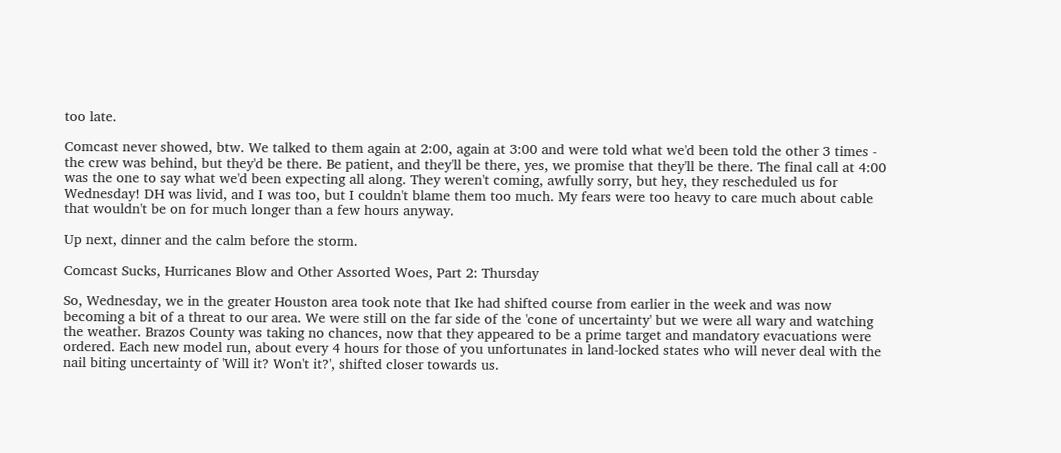too late.

Comcast never showed, btw. We talked to them again at 2:00, again at 3:00 and were told what we'd been told the other 3 times - the crew was behind, but they'd be there. Be patient, and they'll be there, yes, we promise that they'll be there. The final call at 4:00 was the one to say what we'd been expecting all along. They weren't coming, awfully sorry, but hey, they rescheduled us for Wednesday! DH was livid, and I was too, but I couldn't blame them too much. My fears were too heavy to care much about cable that wouldn't be on for much longer than a few hours anyway.

Up next, dinner and the calm before the storm.

Comcast Sucks, Hurricanes Blow and Other Assorted Woes, Part 2: Thursday

So, Wednesday, we in the greater Houston area took note that Ike had shifted course from earlier in the week and was now becoming a bit of a threat to our area. We were still on the far side of the 'cone of uncertainty' but we were all wary and watching the weather. Brazos County was taking no chances, now that they appeared to be a prime target and mandatory evacuations were ordered. Each new model run, about every 4 hours for those of you unfortunates in land-locked states who will never deal with the nail biting uncertainty of 'Will it? Won't it?', shifted closer towards us.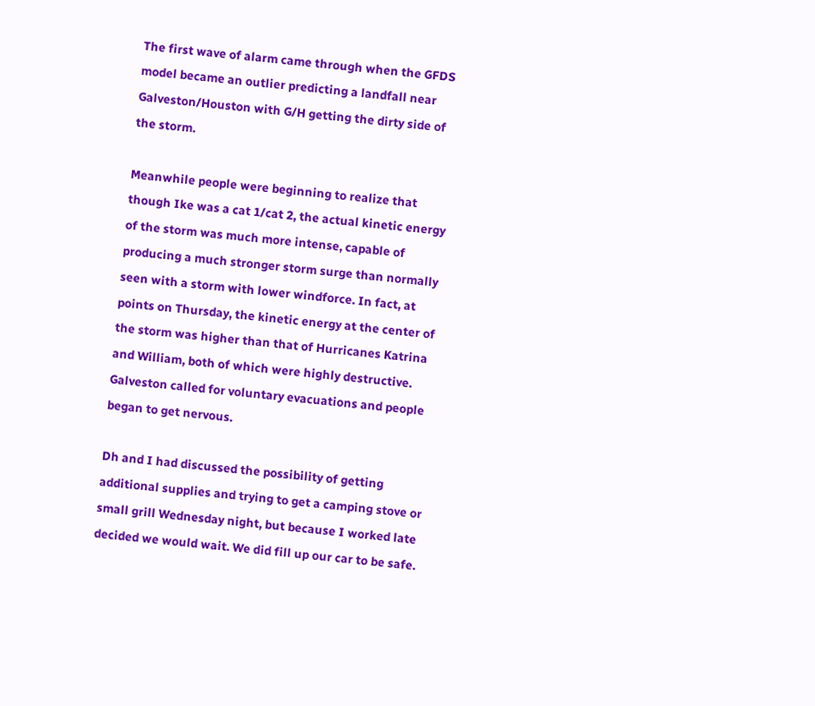The first wave of alarm came through when the GFDS model became an outlier predicting a landfall near Galveston/Houston with G/H getting the dirty side of the storm.

Meanwhile people were beginning to realize that though Ike was a cat 1/cat 2, the actual kinetic energy of the storm was much more intense, capable of producing a much stronger storm surge than normally seen with a storm with lower windforce. In fact, at points on Thursday, the kinetic energy at the center of the storm was higher than that of Hurricanes Katrina and William, both of which were highly destructive. Galveston called for voluntary evacuations and people began to get nervous.

Dh and I had discussed the possibility of getting additional supplies and trying to get a camping stove or small grill Wednesday night, but because I worked late decided we would wait. We did fill up our car to be safe.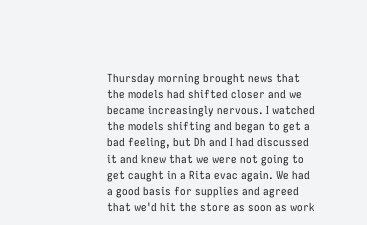Thursday morning brought news that the models had shifted closer and we became increasingly nervous. I watched the models shifting and began to get a bad feeling, but Dh and I had discussed it and knew that we were not going to get caught in a Rita evac again. We had a good basis for supplies and agreed that we'd hit the store as soon as work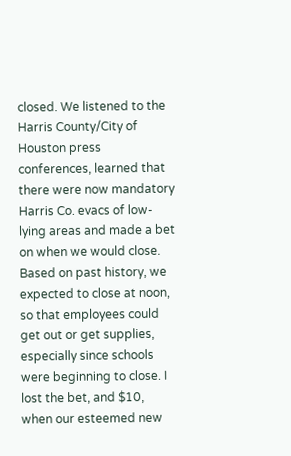closed. We listened to the Harris County/City of Houston press conferences, learned that there were now mandatory Harris Co. evacs of low-lying areas and made a bet on when we would close. Based on past history, we expected to close at noon, so that employees could get out or get supplies, especially since schools were beginning to close. I lost the bet, and $10, when our esteemed new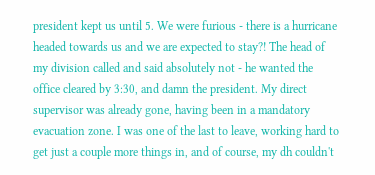president kept us until 5. We were furious - there is a hurricane headed towards us and we are expected to stay?! The head of my division called and said absolutely not - he wanted the office cleared by 3:30, and damn the president. My direct supervisor was already gone, having been in a mandatory evacuation zone. I was one of the last to leave, working hard to get just a couple more things in, and of course, my dh couldn't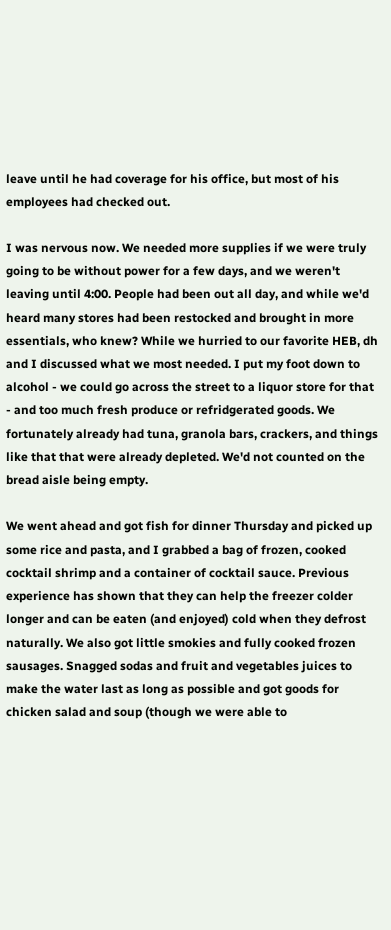leave until he had coverage for his office, but most of his employees had checked out.

I was nervous now. We needed more supplies if we were truly going to be without power for a few days, and we weren't leaving until 4:00. People had been out all day, and while we'd heard many stores had been restocked and brought in more essentials, who knew? While we hurried to our favorite HEB, dh and I discussed what we most needed. I put my foot down to alcohol - we could go across the street to a liquor store for that - and too much fresh produce or refridgerated goods. We fortunately already had tuna, granola bars, crackers, and things like that that were already depleted. We'd not counted on the bread aisle being empty.

We went ahead and got fish for dinner Thursday and picked up some rice and pasta, and I grabbed a bag of frozen, cooked cocktail shrimp and a container of cocktail sauce. Previous experience has shown that they can help the freezer colder longer and can be eaten (and enjoyed) cold when they defrost naturally. We also got little smokies and fully cooked frozen sausages. Snagged sodas and fruit and vegetables juices to make the water last as long as possible and got goods for chicken salad and soup (though we were able to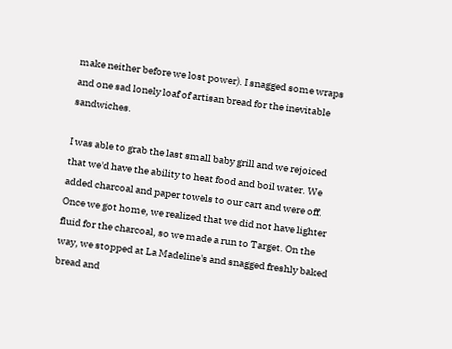make neither before we lost power). I snagged some wraps and one sad lonely loaf of artisan bread for the inevitable sandwiches.

I was able to grab the last small baby grill and we rejoiced that we'd have the ability to heat food and boil water. We added charcoal and paper towels to our cart and were off. Once we got home, we realized that we did not have lighter fluid for the charcoal, so we made a run to Target. On the way, we stopped at La Madeline's and snagged freshly baked bread and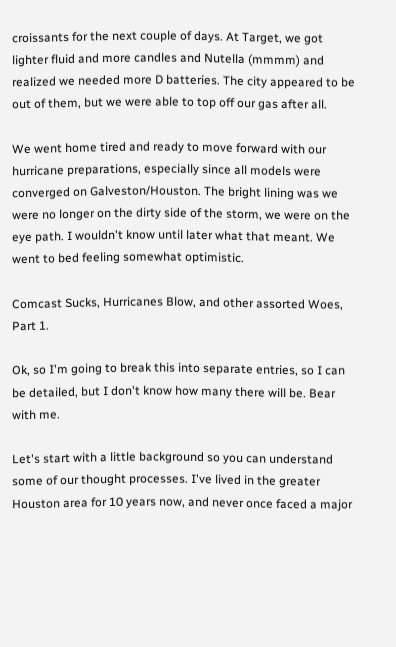croissants for the next couple of days. At Target, we got lighter fluid and more candles and Nutella (mmmm) and realized we needed more D batteries. The city appeared to be out of them, but we were able to top off our gas after all.

We went home tired and ready to move forward with our hurricane preparations, especially since all models were converged on Galveston/Houston. The bright lining was we were no longer on the dirty side of the storm, we were on the eye path. I wouldn't know until later what that meant. We went to bed feeling somewhat optimistic.

Comcast Sucks, Hurricanes Blow, and other assorted Woes, Part 1.

Ok, so I'm going to break this into separate entries, so I can be detailed, but I don't know how many there will be. Bear with me.

Let's start with a little background so you can understand some of our thought processes. I've lived in the greater Houston area for 10 years now, and never once faced a major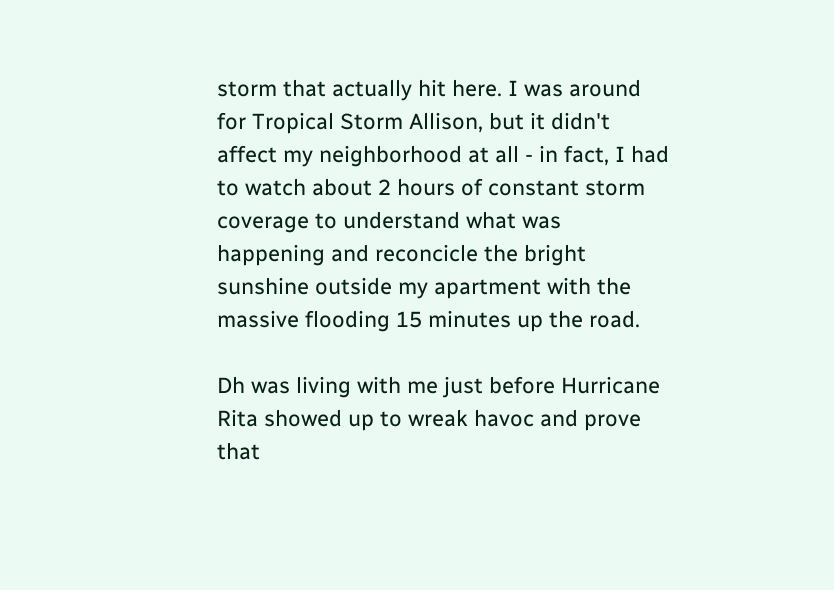storm that actually hit here. I was around for Tropical Storm Allison, but it didn't affect my neighborhood at all - in fact, I had to watch about 2 hours of constant storm coverage to understand what was happening and reconcicle the bright sunshine outside my apartment with the massive flooding 15 minutes up the road.

Dh was living with me just before Hurricane Rita showed up to wreak havoc and prove that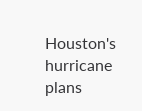Houston's hurricane plans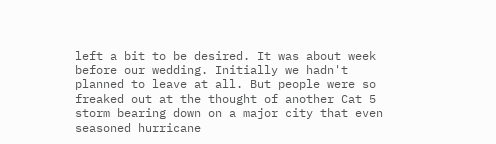left a bit to be desired. It was about week before our wedding. Initially we hadn't planned to leave at all. But people were so freaked out at the thought of another Cat 5 storm bearing down on a major city that even seasoned hurricane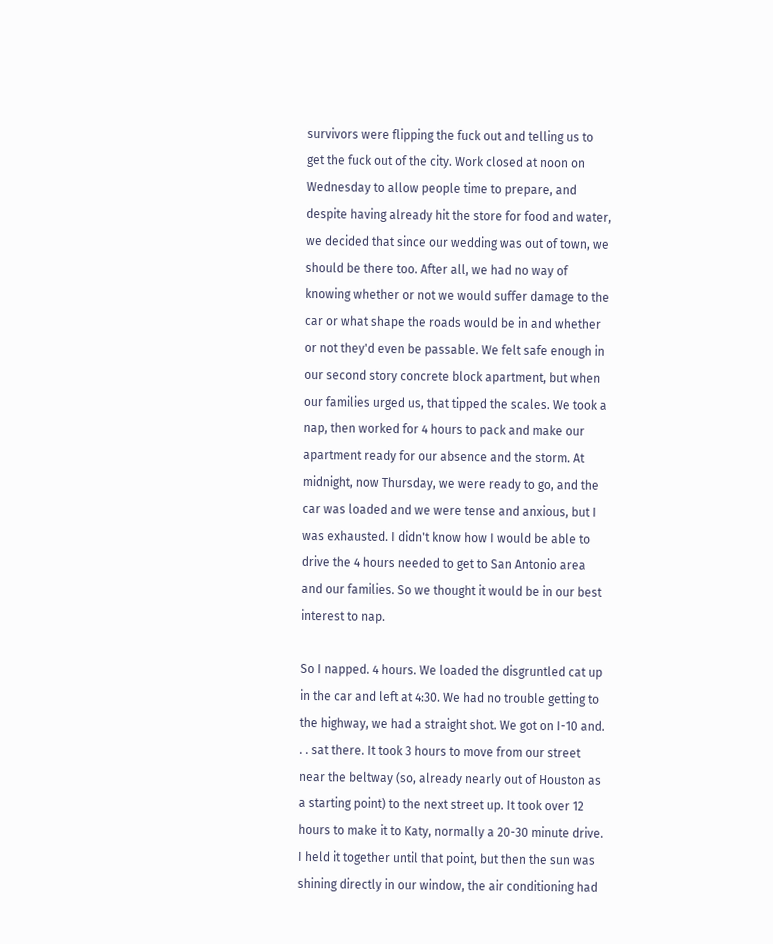survivors were flipping the fuck out and telling us to get the fuck out of the city. Work closed at noon on Wednesday to allow people time to prepare, and despite having already hit the store for food and water, we decided that since our wedding was out of town, we should be there too. After all, we had no way of knowing whether or not we would suffer damage to the car or what shape the roads would be in and whether or not they'd even be passable. We felt safe enough in our second story concrete block apartment, but when our families urged us, that tipped the scales. We took a nap, then worked for 4 hours to pack and make our apartment ready for our absence and the storm. At midnight, now Thursday, we were ready to go, and the car was loaded and we were tense and anxious, but I was exhausted. I didn't know how I would be able to drive the 4 hours needed to get to San Antonio area and our families. So we thought it would be in our best interest to nap.

So I napped. 4 hours. We loaded the disgruntled cat up in the car and left at 4:30. We had no trouble getting to the highway, we had a straight shot. We got on I-10 and. . . sat there. It took 3 hours to move from our street near the beltway (so, already nearly out of Houston as a starting point) to the next street up. It took over 12 hours to make it to Katy, normally a 20-30 minute drive. I held it together until that point, but then the sun was shining directly in our window, the air conditioning had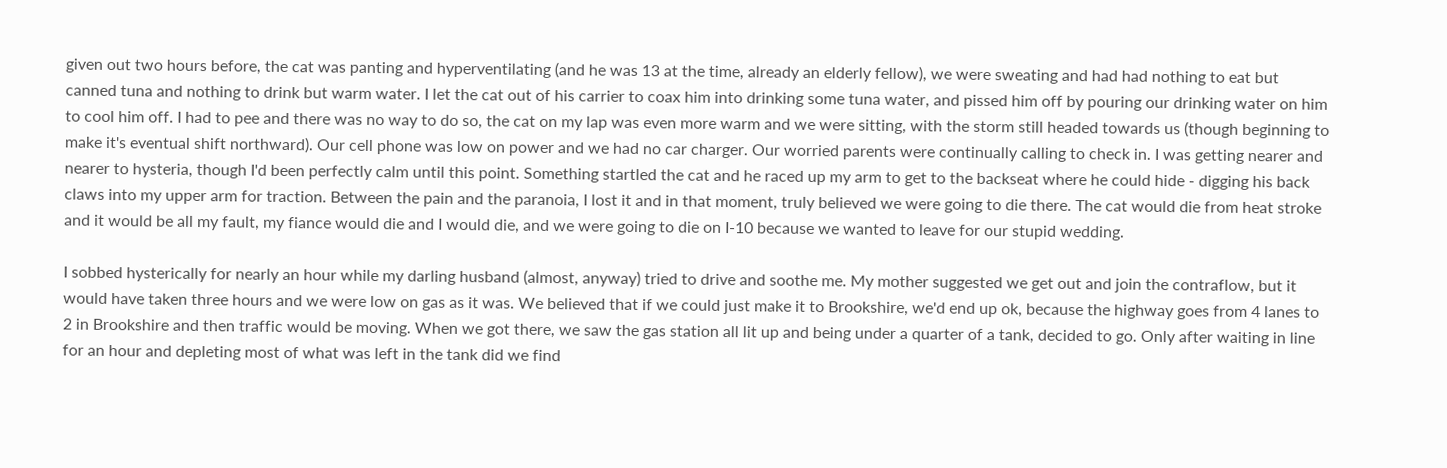given out two hours before, the cat was panting and hyperventilating (and he was 13 at the time, already an elderly fellow), we were sweating and had had nothing to eat but canned tuna and nothing to drink but warm water. I let the cat out of his carrier to coax him into drinking some tuna water, and pissed him off by pouring our drinking water on him to cool him off. I had to pee and there was no way to do so, the cat on my lap was even more warm and we were sitting, with the storm still headed towards us (though beginning to make it's eventual shift northward). Our cell phone was low on power and we had no car charger. Our worried parents were continually calling to check in. I was getting nearer and nearer to hysteria, though I'd been perfectly calm until this point. Something startled the cat and he raced up my arm to get to the backseat where he could hide - digging his back claws into my upper arm for traction. Between the pain and the paranoia, I lost it and in that moment, truly believed we were going to die there. The cat would die from heat stroke and it would be all my fault, my fiance would die and I would die, and we were going to die on I-10 because we wanted to leave for our stupid wedding.

I sobbed hysterically for nearly an hour while my darling husband (almost, anyway) tried to drive and soothe me. My mother suggested we get out and join the contraflow, but it would have taken three hours and we were low on gas as it was. We believed that if we could just make it to Brookshire, we'd end up ok, because the highway goes from 4 lanes to 2 in Brookshire and then traffic would be moving. When we got there, we saw the gas station all lit up and being under a quarter of a tank, decided to go. Only after waiting in line for an hour and depleting most of what was left in the tank did we find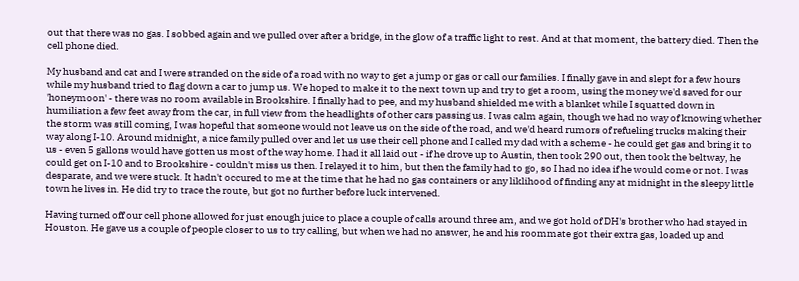out that there was no gas. I sobbed again and we pulled over after a bridge, in the glow of a traffic light to rest. And at that moment, the battery died. Then the cell phone died.

My husband and cat and I were stranded on the side of a road with no way to get a jump or gas or call our families. I finally gave in and slept for a few hours while my husband tried to flag down a car to jump us. We hoped to make it to the next town up and try to get a room, using the money we'd saved for our 'honeymoon' - there was no room available in Brookshire. I finally had to pee, and my husband shielded me with a blanket while I squatted down in humiliation a few feet away from the car, in full view from the headlights of other cars passing us. I was calm again, though we had no way of knowing whether the storm was still coming, I was hopeful that someone would not leave us on the side of the road, and we'd heard rumors of refueling trucks making their way along I-10. Around midnight, a nice family pulled over and let us use their cell phone and I called my dad with a scheme - he could get gas and bring it to us - even 5 gallons would have gotten us most of the way home. I had it all laid out - if he drove up to Austin, then took 290 out, then took the beltway, he could get on I-10 and to Brookshire - couldn't miss us then. I relayed it to him, but then the family had to go, so I had no idea if he would come or not. I was desparate, and we were stuck. It hadn't occured to me at the time that he had no gas containers or any liklihood of finding any at midnight in the sleepy little town he lives in. He did try to trace the route, but got no further before luck intervened.

Having turned off our cell phone allowed for just enough juice to place a couple of calls around three am, and we got hold of DH's brother who had stayed in Houston. He gave us a couple of people closer to us to try calling, but when we had no answer, he and his roommate got their extra gas, loaded up and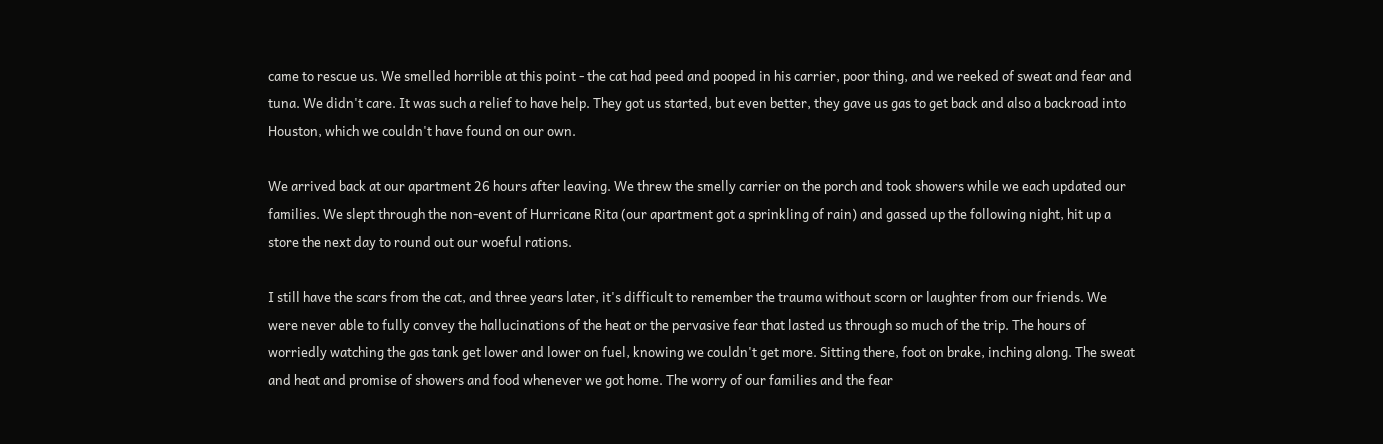came to rescue us. We smelled horrible at this point - the cat had peed and pooped in his carrier, poor thing, and we reeked of sweat and fear and tuna. We didn't care. It was such a relief to have help. They got us started, but even better, they gave us gas to get back and also a backroad into Houston, which we couldn't have found on our own.

We arrived back at our apartment 26 hours after leaving. We threw the smelly carrier on the porch and took showers while we each updated our families. We slept through the non-event of Hurricane Rita (our apartment got a sprinkling of rain) and gassed up the following night, hit up a store the next day to round out our woeful rations.

I still have the scars from the cat, and three years later, it's difficult to remember the trauma without scorn or laughter from our friends. We were never able to fully convey the hallucinations of the heat or the pervasive fear that lasted us through so much of the trip. The hours of worriedly watching the gas tank get lower and lower on fuel, knowing we couldn't get more. Sitting there, foot on brake, inching along. The sweat and heat and promise of showers and food whenever we got home. The worry of our families and the fear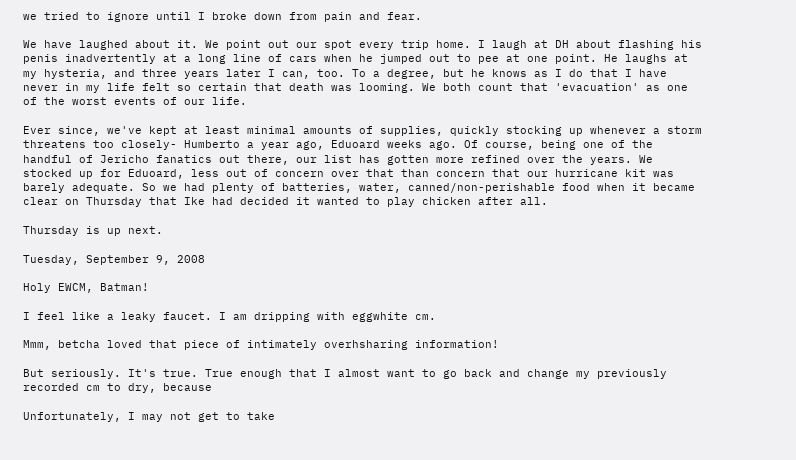we tried to ignore until I broke down from pain and fear.

We have laughed about it. We point out our spot every trip home. I laugh at DH about flashing his penis inadvertently at a long line of cars when he jumped out to pee at one point. He laughs at my hysteria, and three years later I can, too. To a degree, but he knows as I do that I have never in my life felt so certain that death was looming. We both count that 'evacuation' as one of the worst events of our life.

Ever since, we've kept at least minimal amounts of supplies, quickly stocking up whenever a storm threatens too closely- Humberto a year ago, Eduoard weeks ago. Of course, being one of the handful of Jericho fanatics out there, our list has gotten more refined over the years. We stocked up for Eduoard, less out of concern over that than concern that our hurricane kit was barely adequate. So we had plenty of batteries, water, canned/non-perishable food when it became clear on Thursday that Ike had decided it wanted to play chicken after all.

Thursday is up next.

Tuesday, September 9, 2008

Holy EWCM, Batman!

I feel like a leaky faucet. I am dripping with eggwhite cm.

Mmm, betcha loved that piece of intimately overhsharing information!

But seriously. It's true. True enough that I almost want to go back and change my previously recorded cm to dry, because

Unfortunately, I may not get to take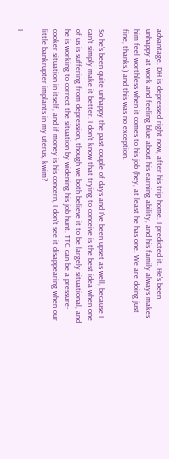advantage. DH is depressed right now, after his trip home. I predicted it. He's been unhappy at work and feeling blue about his earning ability, and his family always makes him feel worthless when it comes to his job (hey, at least he has one. We are doing just fine, thanks.) and this was no exception.

So he's been quite unhappy the past couple of days and I've been upset as well, because I can't simply make it better. I don't know that trying to conceive is the best idea when one of us is suffering from depression, though we both believe it to be largely situational, and he is working to correct the situation by widening his job hunt. TTC can be a pressure-cooker situation in itself, and if money is his concern, I don't see it disappearing when our little bankrupter implants in my uterus, kwim?

I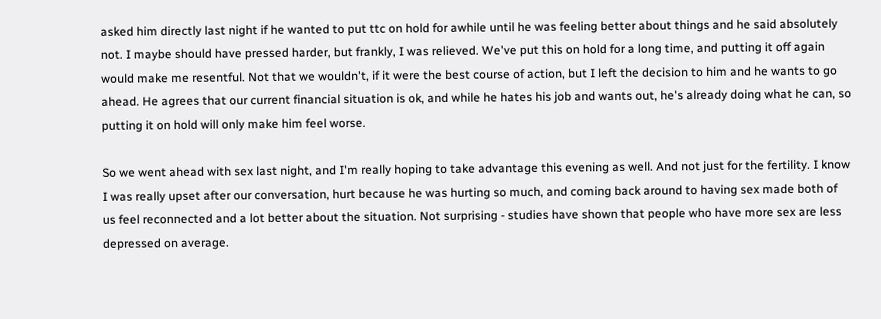asked him directly last night if he wanted to put ttc on hold for awhile until he was feeling better about things and he said absolutely not. I maybe should have pressed harder, but frankly, I was relieved. We've put this on hold for a long time, and putting it off again would make me resentful. Not that we wouldn't, if it were the best course of action, but I left the decision to him and he wants to go ahead. He agrees that our current financial situation is ok, and while he hates his job and wants out, he's already doing what he can, so putting it on hold will only make him feel worse.

So we went ahead with sex last night, and I'm really hoping to take advantage this evening as well. And not just for the fertility. I know I was really upset after our conversation, hurt because he was hurting so much, and coming back around to having sex made both of us feel reconnected and a lot better about the situation. Not surprising - studies have shown that people who have more sex are less depressed on average.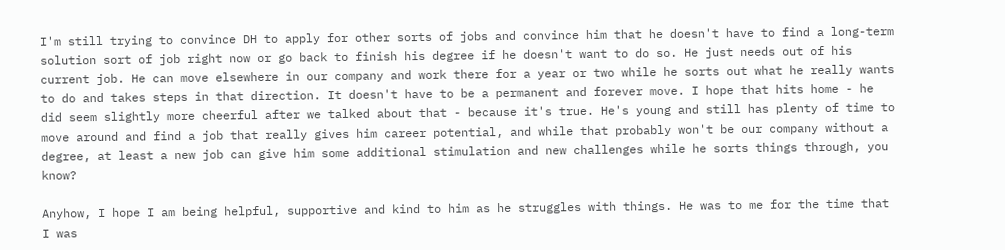I'm still trying to convince DH to apply for other sorts of jobs and convince him that he doesn't have to find a long-term solution sort of job right now or go back to finish his degree if he doesn't want to do so. He just needs out of his current job. He can move elsewhere in our company and work there for a year or two while he sorts out what he really wants to do and takes steps in that direction. It doesn't have to be a permanent and forever move. I hope that hits home - he did seem slightly more cheerful after we talked about that - because it's true. He's young and still has plenty of time to move around and find a job that really gives him career potential, and while that probably won't be our company without a degree, at least a new job can give him some additional stimulation and new challenges while he sorts things through, you know?

Anyhow, I hope I am being helpful, supportive and kind to him as he struggles with things. He was to me for the time that I was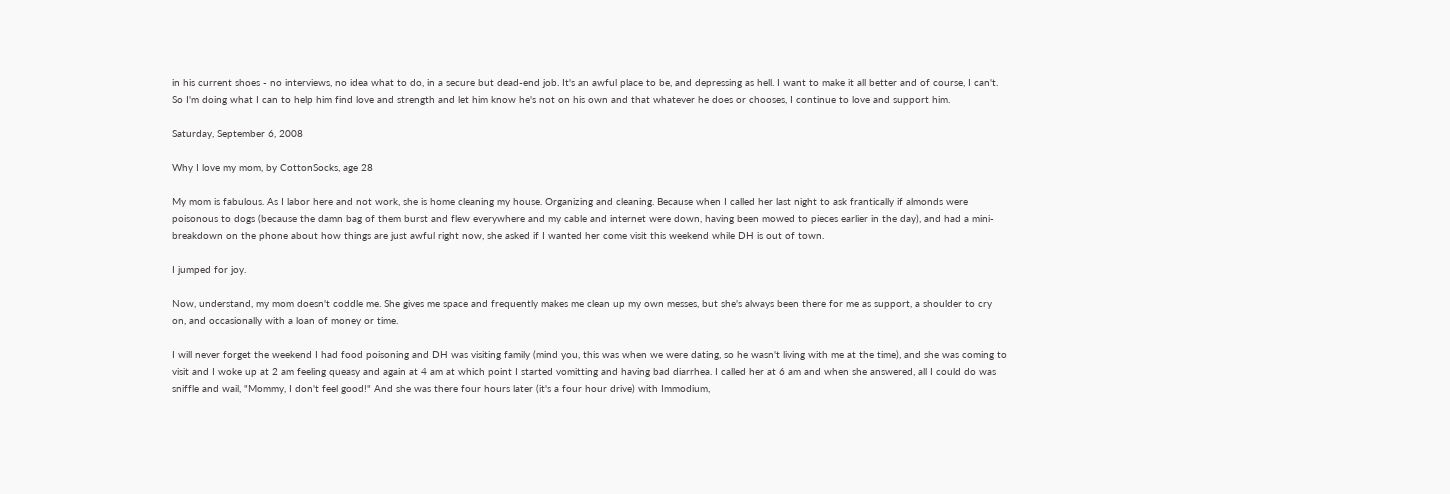in his current shoes - no interviews, no idea what to do, in a secure but dead-end job. It's an awful place to be, and depressing as hell. I want to make it all better and of course, I can't. So I'm doing what I can to help him find love and strength and let him know he's not on his own and that whatever he does or chooses, I continue to love and support him.

Saturday, September 6, 2008

Why I love my mom, by CottonSocks, age 28

My mom is fabulous. As I labor here and not work, she is home cleaning my house. Organizing and cleaning. Because when I called her last night to ask frantically if almonds were poisonous to dogs (because the damn bag of them burst and flew everywhere and my cable and internet were down, having been mowed to pieces earlier in the day), and had a mini-breakdown on the phone about how things are just awful right now, she asked if I wanted her come visit this weekend while DH is out of town.

I jumped for joy.

Now, understand, my mom doesn't coddle me. She gives me space and frequently makes me clean up my own messes, but she's always been there for me as support, a shoulder to cry on, and occasionally with a loan of money or time.

I will never forget the weekend I had food poisoning and DH was visiting family (mind you, this was when we were dating, so he wasn't living with me at the time), and she was coming to visit and I woke up at 2 am feeling queasy and again at 4 am at which point I started vomitting and having bad diarrhea. I called her at 6 am and when she answered, all I could do was sniffle and wail, "Mommy, I don't feel good!" And she was there four hours later (it's a four hour drive) with Immodium,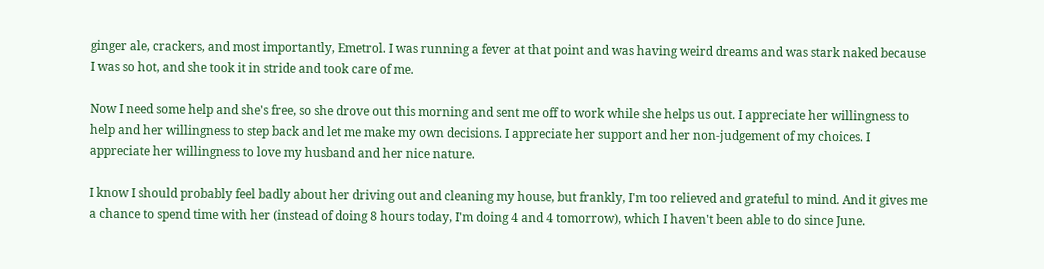ginger ale, crackers, and most importantly, Emetrol. I was running a fever at that point and was having weird dreams and was stark naked because I was so hot, and she took it in stride and took care of me.

Now I need some help and she's free, so she drove out this morning and sent me off to work while she helps us out. I appreciate her willingness to help and her willingness to step back and let me make my own decisions. I appreciate her support and her non-judgement of my choices. I appreciate her willingness to love my husband and her nice nature.

I know I should probably feel badly about her driving out and cleaning my house, but frankly, I'm too relieved and grateful to mind. And it gives me a chance to spend time with her (instead of doing 8 hours today, I'm doing 4 and 4 tomorrow), which I haven't been able to do since June.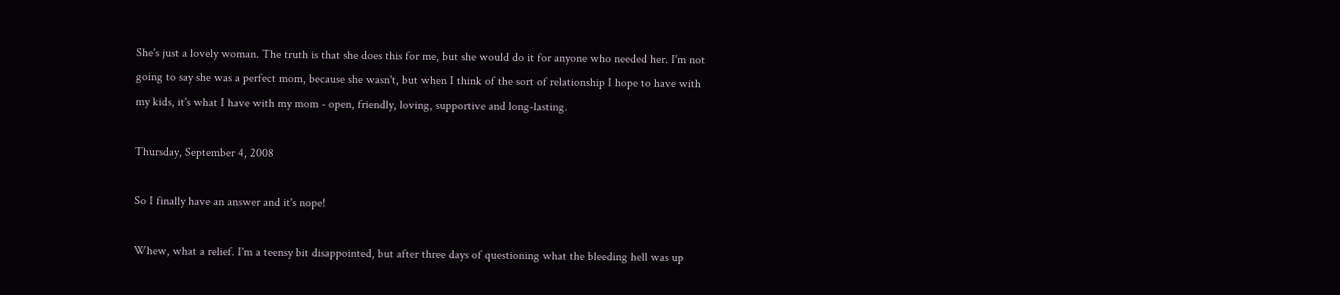She's just a lovely woman. The truth is that she does this for me, but she would do it for anyone who needed her. I'm not going to say she was a perfect mom, because she wasn't, but when I think of the sort of relationship I hope to have with my kids, it's what I have with my mom - open, friendly, loving, supportive and long-lasting.

Thursday, September 4, 2008

So I finally have an answer and it's nope!

Whew, what a relief. I'm a teensy bit disappointed, but after three days of questioning what the bleeding hell was up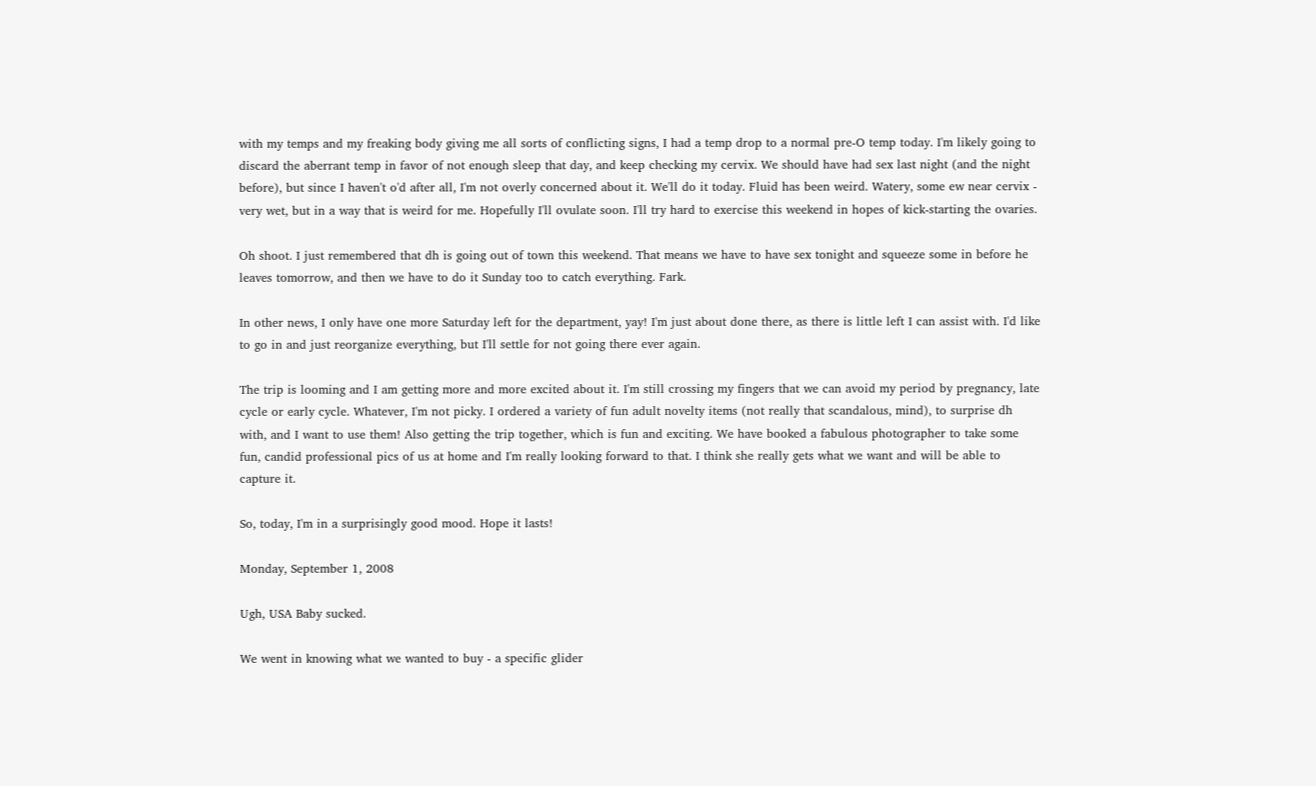with my temps and my freaking body giving me all sorts of conflicting signs, I had a temp drop to a normal pre-O temp today. I'm likely going to discard the aberrant temp in favor of not enough sleep that day, and keep checking my cervix. We should have had sex last night (and the night before), but since I haven't o'd after all, I'm not overly concerned about it. We'll do it today. Fluid has been weird. Watery, some ew near cervix - very wet, but in a way that is weird for me. Hopefully I'll ovulate soon. I'll try hard to exercise this weekend in hopes of kick-starting the ovaries.

Oh shoot. I just remembered that dh is going out of town this weekend. That means we have to have sex tonight and squeeze some in before he leaves tomorrow, and then we have to do it Sunday too to catch everything. Fark.

In other news, I only have one more Saturday left for the department, yay! I'm just about done there, as there is little left I can assist with. I'd like to go in and just reorganize everything, but I'll settle for not going there ever again.

The trip is looming and I am getting more and more excited about it. I'm still crossing my fingers that we can avoid my period by pregnancy, late cycle or early cycle. Whatever, I'm not picky. I ordered a variety of fun adult novelty items (not really that scandalous, mind), to surprise dh with, and I want to use them! Also getting the trip together, which is fun and exciting. We have booked a fabulous photographer to take some fun, candid professional pics of us at home and I'm really looking forward to that. I think she really gets what we want and will be able to capture it.

So, today, I'm in a surprisingly good mood. Hope it lasts!

Monday, September 1, 2008

Ugh, USA Baby sucked.

We went in knowing what we wanted to buy - a specific glider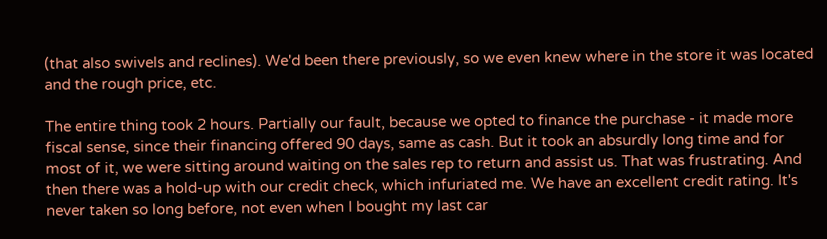(that also swivels and reclines). We'd been there previously, so we even knew where in the store it was located and the rough price, etc.

The entire thing took 2 hours. Partially our fault, because we opted to finance the purchase - it made more fiscal sense, since their financing offered 90 days, same as cash. But it took an absurdly long time and for most of it, we were sitting around waiting on the sales rep to return and assist us. That was frustrating. And then there was a hold-up with our credit check, which infuriated me. We have an excellent credit rating. It's never taken so long before, not even when I bought my last car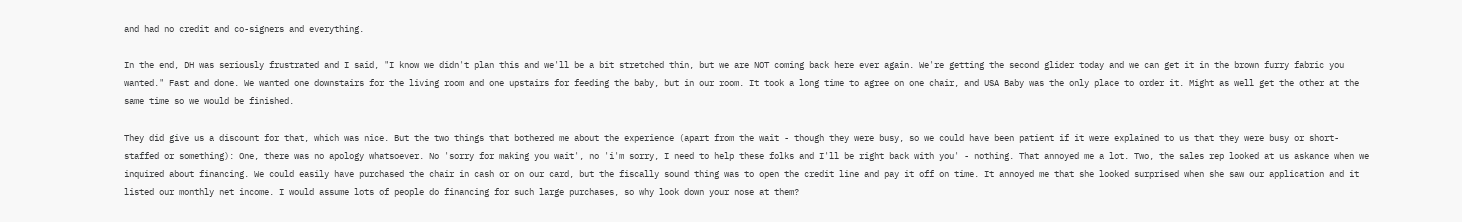and had no credit and co-signers and everything.

In the end, DH was seriously frustrated and I said, "I know we didn't plan this and we'll be a bit stretched thin, but we are NOT coming back here ever again. We're getting the second glider today and we can get it in the brown furry fabric you wanted." Fast and done. We wanted one downstairs for the living room and one upstairs for feeding the baby, but in our room. It took a long time to agree on one chair, and USA Baby was the only place to order it. Might as well get the other at the same time so we would be finished.

They did give us a discount for that, which was nice. But the two things that bothered me about the experience (apart from the wait - though they were busy, so we could have been patient if it were explained to us that they were busy or short-staffed or something): One, there was no apology whatsoever. No 'sorry for making you wait', no 'i'm sorry, I need to help these folks and I'll be right back with you' - nothing. That annoyed me a lot. Two, the sales rep looked at us askance when we inquired about financing. We could easily have purchased the chair in cash or on our card, but the fiscally sound thing was to open the credit line and pay it off on time. It annoyed me that she looked surprised when she saw our application and it listed our monthly net income. I would assume lots of people do financing for such large purchases, so why look down your nose at them?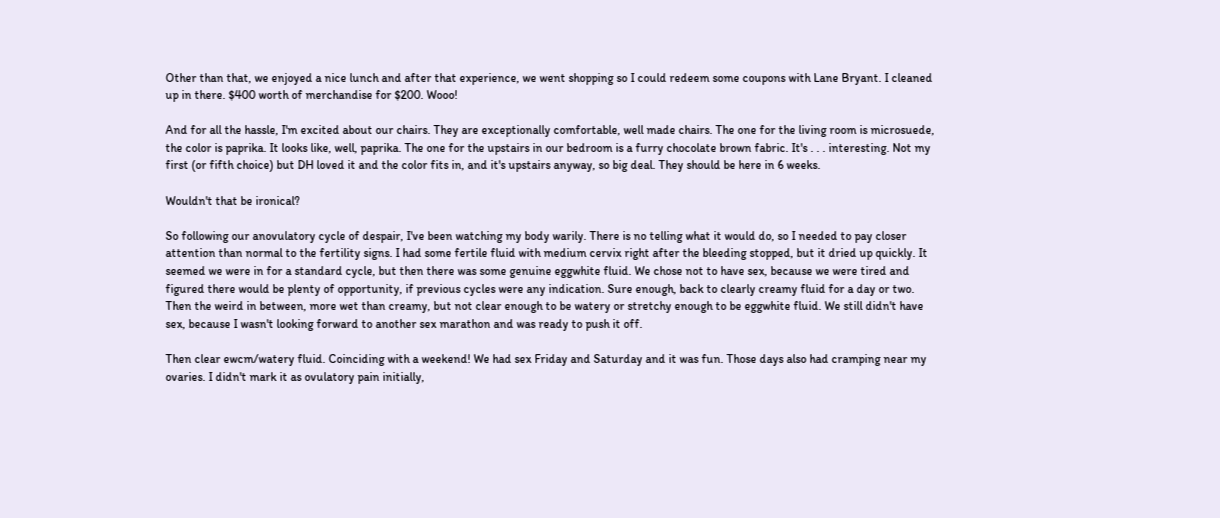Other than that, we enjoyed a nice lunch and after that experience, we went shopping so I could redeem some coupons with Lane Bryant. I cleaned up in there. $400 worth of merchandise for $200. Wooo!

And for all the hassle, I'm excited about our chairs. They are exceptionally comfortable, well made chairs. The one for the living room is microsuede, the color is paprika. It looks like, well, paprika. The one for the upstairs in our bedroom is a furry chocolate brown fabric. It's . . . interesting. Not my first (or fifth choice) but DH loved it and the color fits in, and it's upstairs anyway, so big deal. They should be here in 6 weeks.

Wouldn't that be ironical?

So following our anovulatory cycle of despair, I've been watching my body warily. There is no telling what it would do, so I needed to pay closer attention than normal to the fertility signs. I had some fertile fluid with medium cervix right after the bleeding stopped, but it dried up quickly. It seemed we were in for a standard cycle, but then there was some genuine eggwhite fluid. We chose not to have sex, because we were tired and figured there would be plenty of opportunity, if previous cycles were any indication. Sure enough, back to clearly creamy fluid for a day or two. Then the weird in between, more wet than creamy, but not clear enough to be watery or stretchy enough to be eggwhite fluid. We still didn't have sex, because I wasn't looking forward to another sex marathon and was ready to push it off.

Then clear ewcm/watery fluid. Coinciding with a weekend! We had sex Friday and Saturday and it was fun. Those days also had cramping near my ovaries. I didn't mark it as ovulatory pain initially,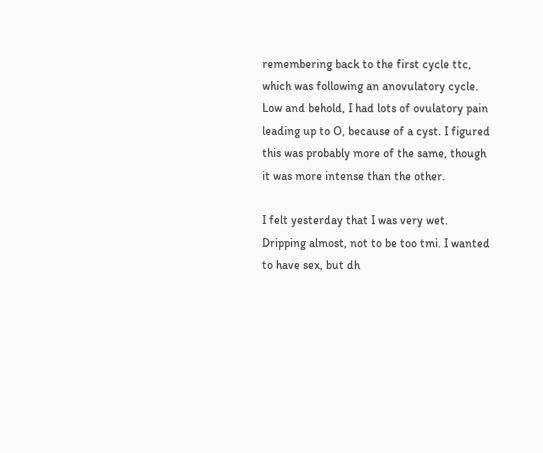remembering back to the first cycle ttc, which was following an anovulatory cycle. Low and behold, I had lots of ovulatory pain leading up to O, because of a cyst. I figured this was probably more of the same, though it was more intense than the other.

I felt yesterday that I was very wet. Dripping almost, not to be too tmi. I wanted to have sex, but dh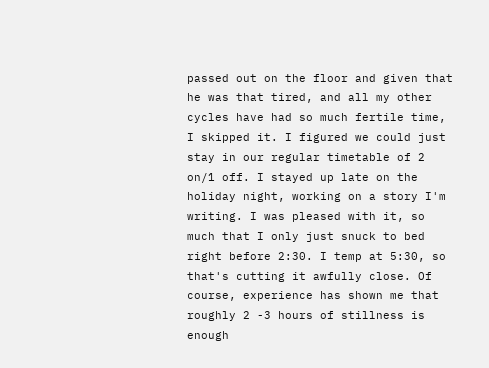passed out on the floor and given that he was that tired, and all my other cycles have had so much fertile time, I skipped it. I figured we could just stay in our regular timetable of 2 on/1 off. I stayed up late on the holiday night, working on a story I'm writing. I was pleased with it, so much that I only just snuck to bed right before 2:30. I temp at 5:30, so that's cutting it awfully close. Of course, experience has shown me that roughly 2 -3 hours of stillness is enough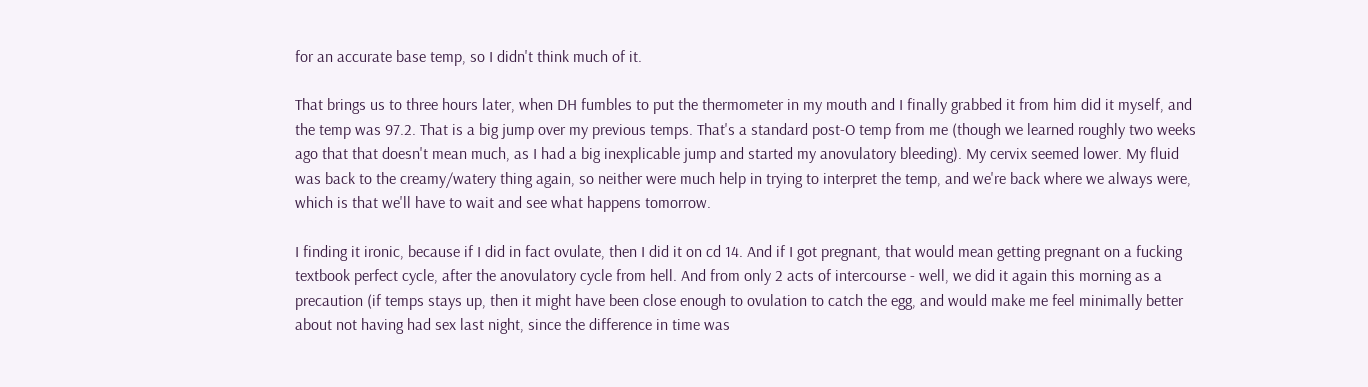for an accurate base temp, so I didn't think much of it.

That brings us to three hours later, when DH fumbles to put the thermometer in my mouth and I finally grabbed it from him did it myself, and the temp was 97.2. That is a big jump over my previous temps. That's a standard post-O temp from me (though we learned roughly two weeks ago that that doesn't mean much, as I had a big inexplicable jump and started my anovulatory bleeding). My cervix seemed lower. My fluid was back to the creamy/watery thing again, so neither were much help in trying to interpret the temp, and we're back where we always were, which is that we'll have to wait and see what happens tomorrow.

I finding it ironic, because if I did in fact ovulate, then I did it on cd 14. And if I got pregnant, that would mean getting pregnant on a fucking textbook perfect cycle, after the anovulatory cycle from hell. And from only 2 acts of intercourse - well, we did it again this morning as a precaution (if temps stays up, then it might have been close enough to ovulation to catch the egg, and would make me feel minimally better about not having had sex last night, since the difference in time was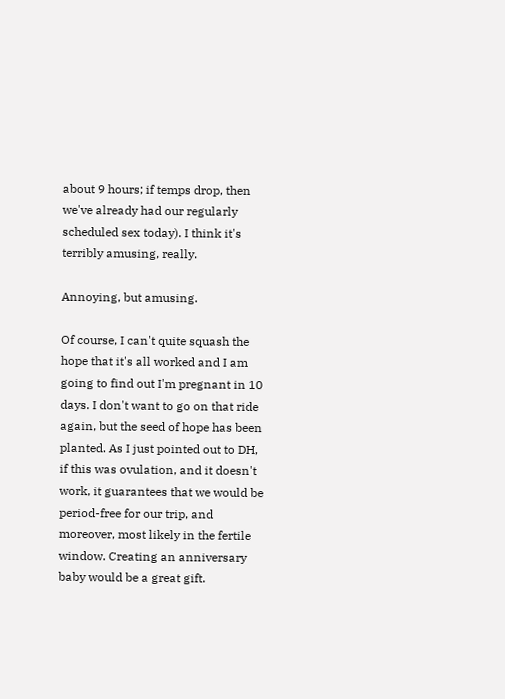about 9 hours; if temps drop, then we've already had our regularly scheduled sex today). I think it's terribly amusing, really.

Annoying, but amusing.

Of course, I can't quite squash the hope that it's all worked and I am going to find out I'm pregnant in 10 days. I don't want to go on that ride again, but the seed of hope has been planted. As I just pointed out to DH, if this was ovulation, and it doesn't work, it guarantees that we would be period-free for our trip, and moreover, most likely in the fertile window. Creating an anniversary baby would be a great gift.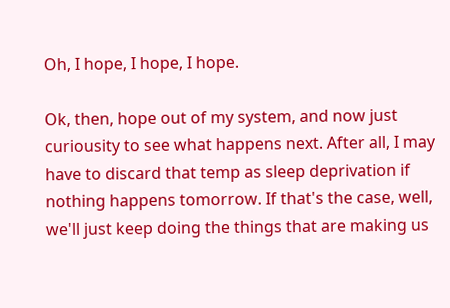Oh, I hope, I hope, I hope.

Ok, then, hope out of my system, and now just curiousity to see what happens next. After all, I may have to discard that temp as sleep deprivation if nothing happens tomorrow. If that's the case, well, we'll just keep doing the things that are making us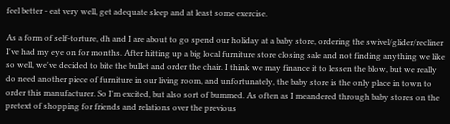feel better - eat very well, get adequate sleep and at least some exercise.

As a form of self-torture, dh and I are about to go spend our holiday at a baby store, ordering the swivel/glider/recliner I've had my eye on for months. After hitting up a big local furniture store closing sale and not finding anything we like so well, we've decided to bite the bullet and order the chair. I think we may finance it to lessen the blow, but we really do need another piece of furniture in our living room, and unfortunately, the baby store is the only place in town to order this manufacturer. So I'm excited, but also sort of bummed. As often as I meandered through baby stores on the pretext of shopping for friends and relations over the previous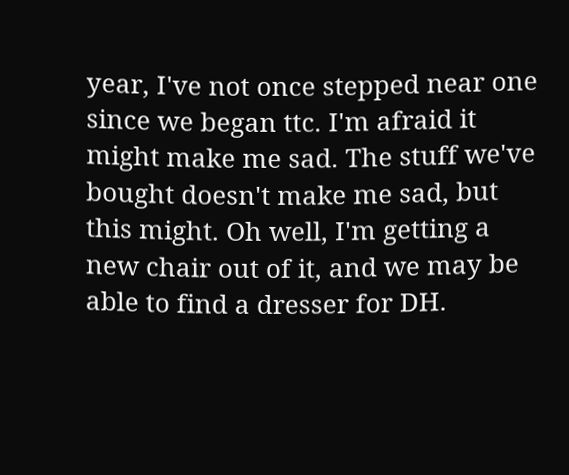year, I've not once stepped near one since we began ttc. I'm afraid it might make me sad. The stuff we've bought doesn't make me sad, but this might. Oh well, I'm getting a new chair out of it, and we may be able to find a dresser for DH.